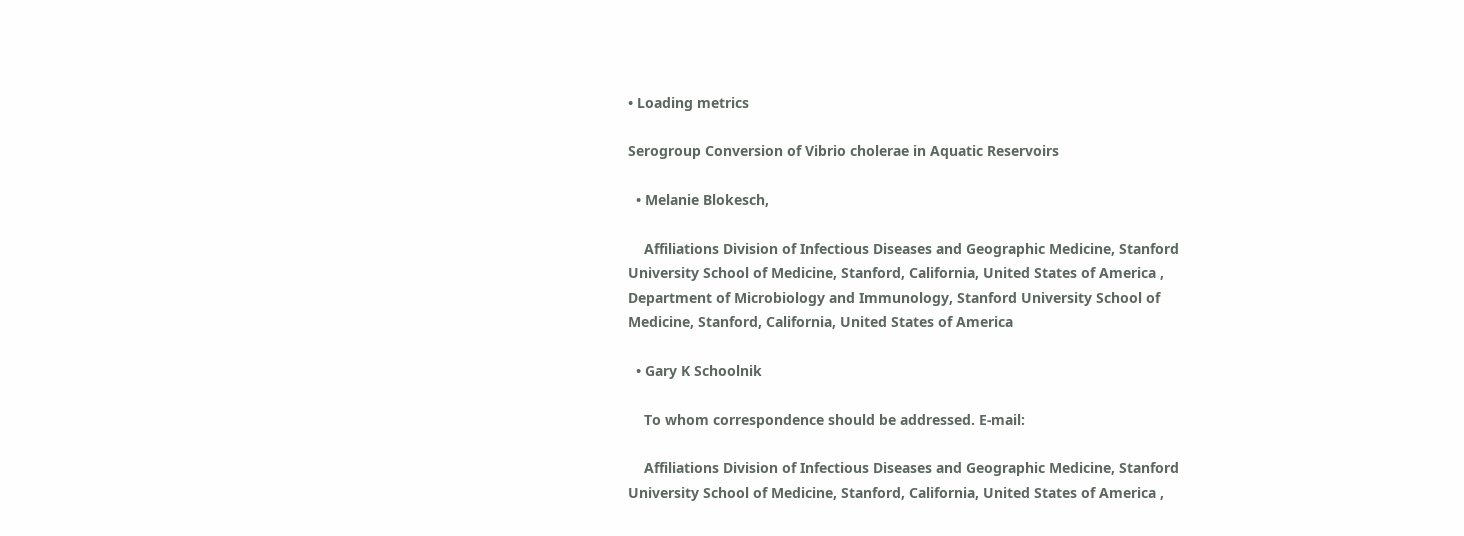• Loading metrics

Serogroup Conversion of Vibrio cholerae in Aquatic Reservoirs

  • Melanie Blokesch,

    Affiliations Division of Infectious Diseases and Geographic Medicine, Stanford University School of Medicine, Stanford, California, United States of America , Department of Microbiology and Immunology, Stanford University School of Medicine, Stanford, California, United States of America

  • Gary K Schoolnik

    To whom correspondence should be addressed. E-mail:

    Affiliations Division of Infectious Diseases and Geographic Medicine, Stanford University School of Medicine, Stanford, California, United States of America ,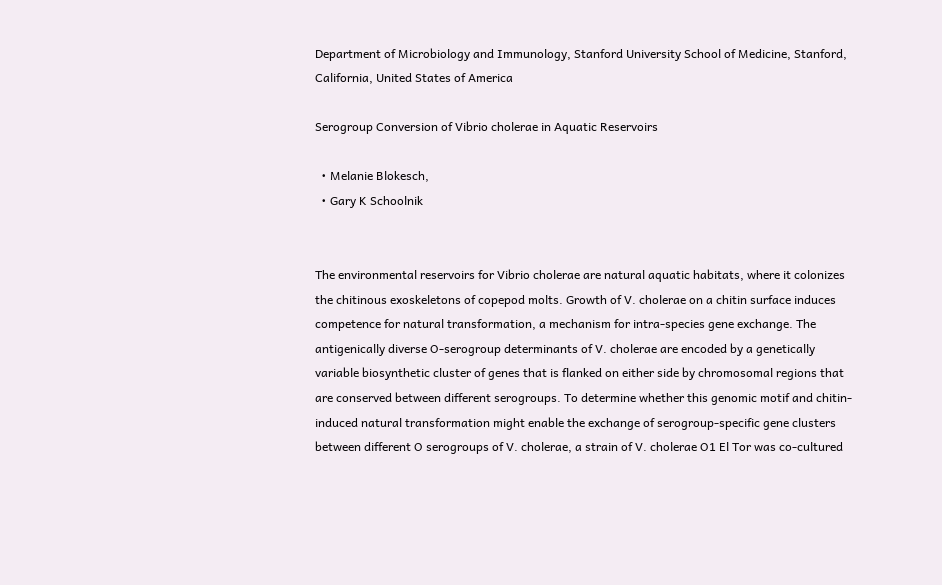Department of Microbiology and Immunology, Stanford University School of Medicine, Stanford, California, United States of America

Serogroup Conversion of Vibrio cholerae in Aquatic Reservoirs

  • Melanie Blokesch,
  • Gary K Schoolnik


The environmental reservoirs for Vibrio cholerae are natural aquatic habitats, where it colonizes the chitinous exoskeletons of copepod molts. Growth of V. cholerae on a chitin surface induces competence for natural transformation, a mechanism for intra-species gene exchange. The antigenically diverse O-serogroup determinants of V. cholerae are encoded by a genetically variable biosynthetic cluster of genes that is flanked on either side by chromosomal regions that are conserved between different serogroups. To determine whether this genomic motif and chitin-induced natural transformation might enable the exchange of serogroup-specific gene clusters between different O serogroups of V. cholerae, a strain of V. cholerae O1 El Tor was co-cultured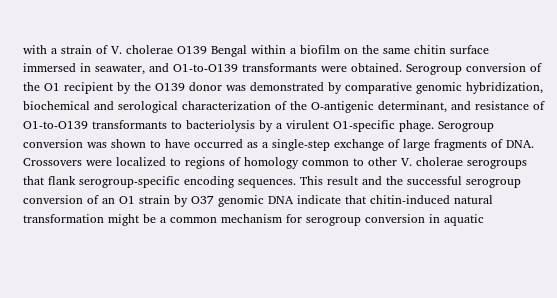with a strain of V. cholerae O139 Bengal within a biofilm on the same chitin surface immersed in seawater, and O1-to-O139 transformants were obtained. Serogroup conversion of the O1 recipient by the O139 donor was demonstrated by comparative genomic hybridization, biochemical and serological characterization of the O-antigenic determinant, and resistance of O1-to-O139 transformants to bacteriolysis by a virulent O1-specific phage. Serogroup conversion was shown to have occurred as a single-step exchange of large fragments of DNA. Crossovers were localized to regions of homology common to other V. cholerae serogroups that flank serogroup-specific encoding sequences. This result and the successful serogroup conversion of an O1 strain by O37 genomic DNA indicate that chitin-induced natural transformation might be a common mechanism for serogroup conversion in aquatic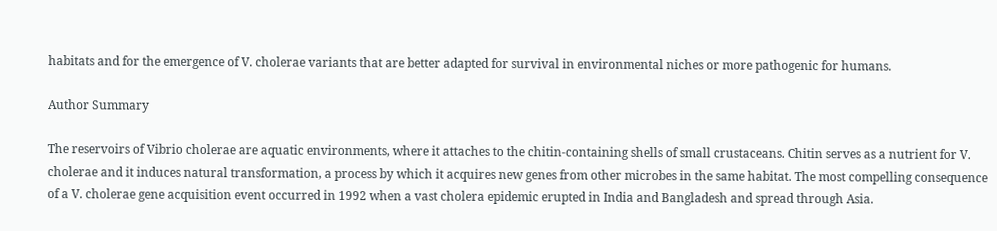habitats and for the emergence of V. cholerae variants that are better adapted for survival in environmental niches or more pathogenic for humans.

Author Summary

The reservoirs of Vibrio cholerae are aquatic environments, where it attaches to the chitin-containing shells of small crustaceans. Chitin serves as a nutrient for V. cholerae and it induces natural transformation, a process by which it acquires new genes from other microbes in the same habitat. The most compelling consequence of a V. cholerae gene acquisition event occurred in 1992 when a vast cholera epidemic erupted in India and Bangladesh and spread through Asia.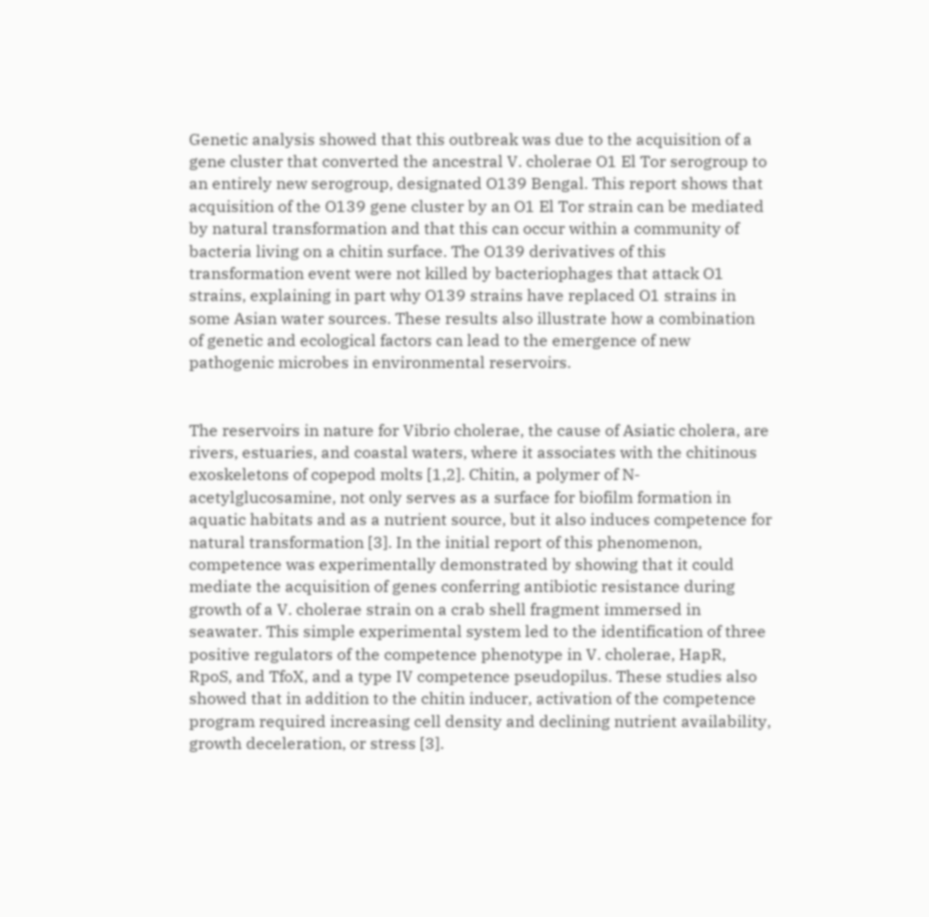Genetic analysis showed that this outbreak was due to the acquisition of a gene cluster that converted the ancestral V. cholerae O1 El Tor serogroup to an entirely new serogroup, designated O139 Bengal. This report shows that acquisition of the O139 gene cluster by an O1 El Tor strain can be mediated by natural transformation and that this can occur within a community of bacteria living on a chitin surface. The O139 derivatives of this transformation event were not killed by bacteriophages that attack O1 strains, explaining in part why O139 strains have replaced O1 strains in some Asian water sources. These results also illustrate how a combination of genetic and ecological factors can lead to the emergence of new pathogenic microbes in environmental reservoirs.


The reservoirs in nature for Vibrio cholerae, the cause of Asiatic cholera, are rivers, estuaries, and coastal waters, where it associates with the chitinous exoskeletons of copepod molts [1,2]. Chitin, a polymer of N-acetylglucosamine, not only serves as a surface for biofilm formation in aquatic habitats and as a nutrient source, but it also induces competence for natural transformation [3]. In the initial report of this phenomenon, competence was experimentally demonstrated by showing that it could mediate the acquisition of genes conferring antibiotic resistance during growth of a V. cholerae strain on a crab shell fragment immersed in seawater. This simple experimental system led to the identification of three positive regulators of the competence phenotype in V. cholerae, HapR, RpoS, and TfoX, and a type IV competence pseudopilus. These studies also showed that in addition to the chitin inducer, activation of the competence program required increasing cell density and declining nutrient availability, growth deceleration, or stress [3].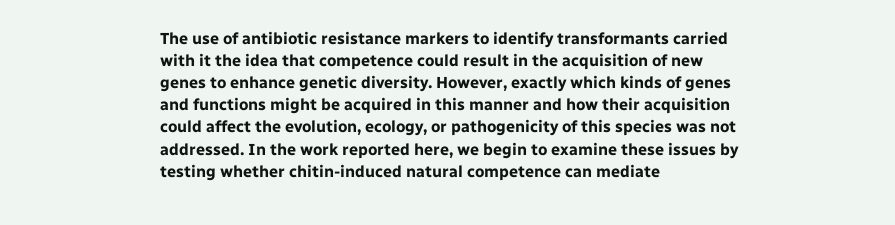The use of antibiotic resistance markers to identify transformants carried with it the idea that competence could result in the acquisition of new genes to enhance genetic diversity. However, exactly which kinds of genes and functions might be acquired in this manner and how their acquisition could affect the evolution, ecology, or pathogenicity of this species was not addressed. In the work reported here, we begin to examine these issues by testing whether chitin-induced natural competence can mediate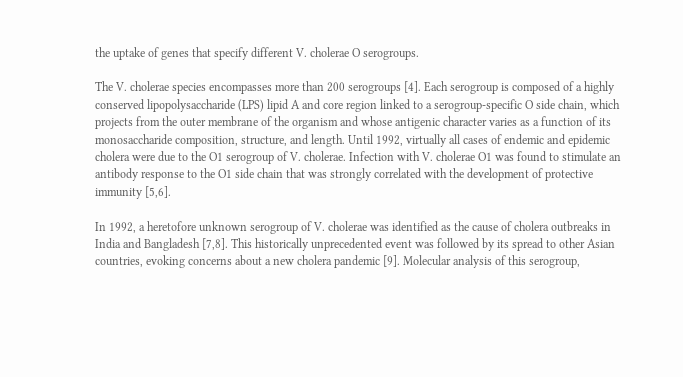the uptake of genes that specify different V. cholerae O serogroups.

The V. cholerae species encompasses more than 200 serogroups [4]. Each serogroup is composed of a highly conserved lipopolysaccharide (LPS) lipid A and core region linked to a serogroup-specific O side chain, which projects from the outer membrane of the organism and whose antigenic character varies as a function of its monosaccharide composition, structure, and length. Until 1992, virtually all cases of endemic and epidemic cholera were due to the O1 serogroup of V. cholerae. Infection with V. cholerae O1 was found to stimulate an antibody response to the O1 side chain that was strongly correlated with the development of protective immunity [5,6].

In 1992, a heretofore unknown serogroup of V. cholerae was identified as the cause of cholera outbreaks in India and Bangladesh [7,8]. This historically unprecedented event was followed by its spread to other Asian countries, evoking concerns about a new cholera pandemic [9]. Molecular analysis of this serogroup,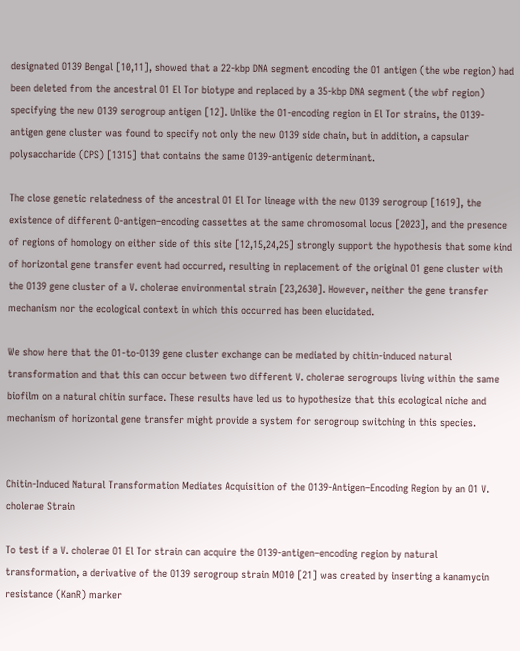designated O139 Bengal [10,11], showed that a 22-kbp DNA segment encoding the O1 antigen (the wbe region) had been deleted from the ancestral O1 El Tor biotype and replaced by a 35-kbp DNA segment (the wbf region) specifying the new O139 serogroup antigen [12]. Unlike the O1-encoding region in El Tor strains, the O139-antigen gene cluster was found to specify not only the new O139 side chain, but in addition, a capsular polysaccharide (CPS) [1315] that contains the same O139-antigenic determinant.

The close genetic relatedness of the ancestral O1 El Tor lineage with the new O139 serogroup [1619], the existence of different O-antigen–encoding cassettes at the same chromosomal locus [2023], and the presence of regions of homology on either side of this site [12,15,24,25] strongly support the hypothesis that some kind of horizontal gene transfer event had occurred, resulting in replacement of the original O1 gene cluster with the O139 gene cluster of a V. cholerae environmental strain [23,2630]. However, neither the gene transfer mechanism nor the ecological context in which this occurred has been elucidated.

We show here that the O1-to-O139 gene cluster exchange can be mediated by chitin-induced natural transformation and that this can occur between two different V. cholerae serogroups living within the same biofilm on a natural chitin surface. These results have led us to hypothesize that this ecological niche and mechanism of horizontal gene transfer might provide a system for serogroup switching in this species.


Chitin-Induced Natural Transformation Mediates Acquisition of the O139-Antigen–Encoding Region by an O1 V. cholerae Strain

To test if a V. cholerae O1 El Tor strain can acquire the O139-antigen–encoding region by natural transformation, a derivative of the O139 serogroup strain MO10 [21] was created by inserting a kanamycin resistance (KanR) marker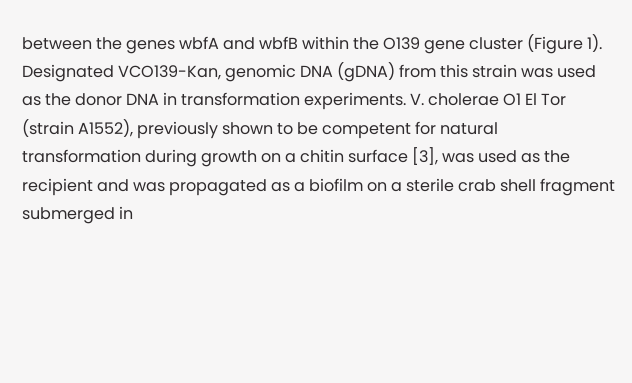between the genes wbfA and wbfB within the O139 gene cluster (Figure 1). Designated VCO139-Kan, genomic DNA (gDNA) from this strain was used as the donor DNA in transformation experiments. V. cholerae O1 El Tor (strain A1552), previously shown to be competent for natural transformation during growth on a chitin surface [3], was used as the recipient and was propagated as a biofilm on a sterile crab shell fragment submerged in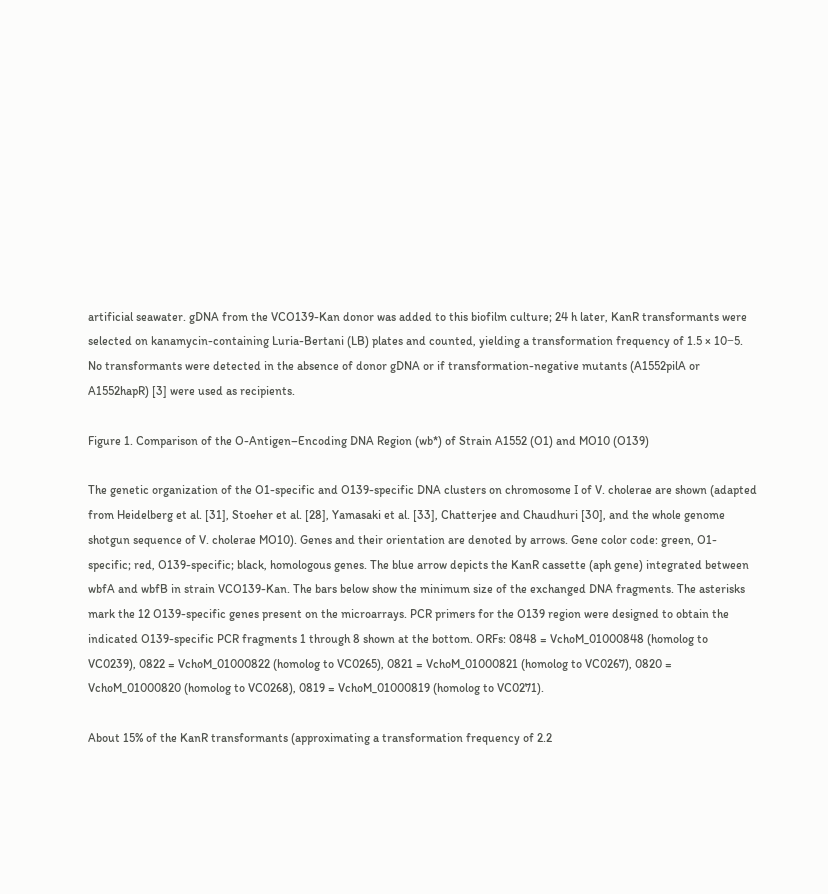artificial seawater. gDNA from the VCO139-Kan donor was added to this biofilm culture; 24 h later, KanR transformants were selected on kanamycin-containing Luria-Bertani (LB) plates and counted, yielding a transformation frequency of 1.5 × 10−5. No transformants were detected in the absence of donor gDNA or if transformation-negative mutants (A1552pilA or A1552hapR) [3] were used as recipients.

Figure 1. Comparison of the O-Antigen–Encoding DNA Region (wb*) of Strain A1552 (O1) and MO10 (O139)

The genetic organization of the O1-specific and O139-specific DNA clusters on chromosome I of V. cholerae are shown (adapted from Heidelberg et al. [31], Stoeher et al. [28], Yamasaki et al. [33], Chatterjee and Chaudhuri [30], and the whole genome shotgun sequence of V. cholerae MO10). Genes and their orientation are denoted by arrows. Gene color code: green, O1-specific; red, O139-specific; black, homologous genes. The blue arrow depicts the KanR cassette (aph gene) integrated between wbfA and wbfB in strain VCO139-Kan. The bars below show the minimum size of the exchanged DNA fragments. The asterisks mark the 12 O139-specific genes present on the microarrays. PCR primers for the O139 region were designed to obtain the indicated O139-specific PCR fragments 1 through 8 shown at the bottom. ORFs: 0848 = VchoM_01000848 (homolog to VC0239), 0822 = VchoM_01000822 (homolog to VC0265), 0821 = VchoM_01000821 (homolog to VC0267), 0820 = VchoM_01000820 (homolog to VC0268), 0819 = VchoM_01000819 (homolog to VC0271).

About 15% of the KanR transformants (approximating a transformation frequency of 2.2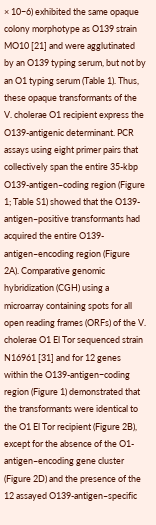× 10−6) exhibited the same opaque colony morphotype as O139 strain MO10 [21] and were agglutinated by an O139 typing serum, but not by an O1 typing serum (Table 1). Thus, these opaque transformants of the V. cholerae O1 recipient express the O139-antigenic determinant. PCR assays using eight primer pairs that collectively span the entire 35-kbp O139-antigen–coding region (Figure 1; Table S1) showed that the O139-antigen–positive transformants had acquired the entire O139-antigen–encoding region (Figure 2A). Comparative genomic hybridization (CGH) using a microarray containing spots for all open reading frames (ORFs) of the V. cholerae O1 El Tor sequenced strain N16961 [31] and for 12 genes within the O139-antigen−coding region (Figure 1) demonstrated that the transformants were identical to the O1 El Tor recipient (Figure 2B), except for the absence of the O1-antigen–encoding gene cluster (Figure 2D) and the presence of the 12 assayed O139-antigen–specific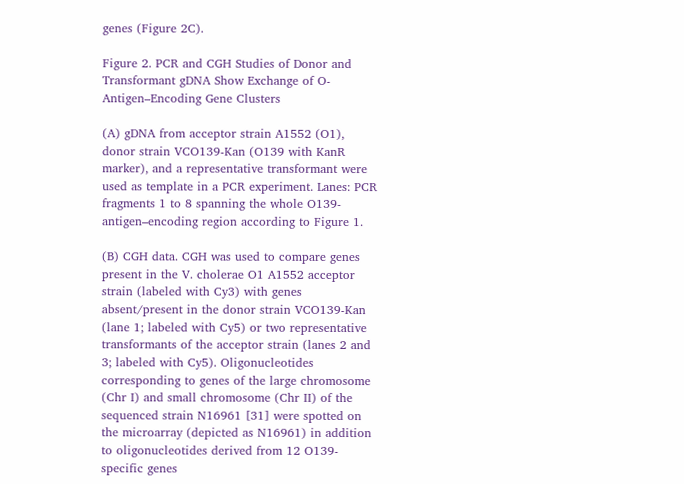genes (Figure 2C).

Figure 2. PCR and CGH Studies of Donor and Transformant gDNA Show Exchange of O-Antigen–Encoding Gene Clusters

(A) gDNA from acceptor strain A1552 (O1), donor strain VCO139-Kan (O139 with KanR marker), and a representative transformant were used as template in a PCR experiment. Lanes: PCR fragments 1 to 8 spanning the whole O139-antigen–encoding region according to Figure 1.

(B) CGH data. CGH was used to compare genes present in the V. cholerae O1 A1552 acceptor strain (labeled with Cy3) with genes absent/present in the donor strain VCO139-Kan (lane 1; labeled with Cy5) or two representative transformants of the acceptor strain (lanes 2 and 3; labeled with Cy5). Oligonucleotides corresponding to genes of the large chromosome (Chr I) and small chromosome (Chr II) of the sequenced strain N16961 [31] were spotted on the microarray (depicted as N16961) in addition to oligonucleotides derived from 12 O139-specific genes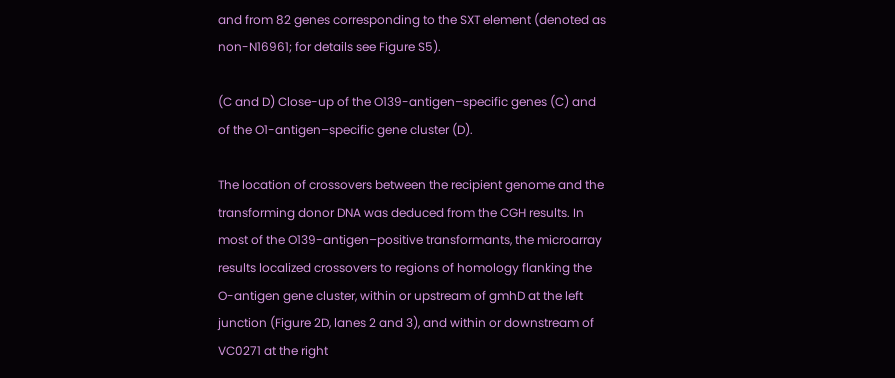and from 82 genes corresponding to the SXT element (denoted as non-N16961; for details see Figure S5).

(C and D) Close-up of the O139-antigen–specific genes (C) and of the O1-antigen–specific gene cluster (D).

The location of crossovers between the recipient genome and the transforming donor DNA was deduced from the CGH results. In most of the O139-antigen–positive transformants, the microarray results localized crossovers to regions of homology flanking the O-antigen gene cluster, within or upstream of gmhD at the left junction (Figure 2D, lanes 2 and 3), and within or downstream of VC0271 at the right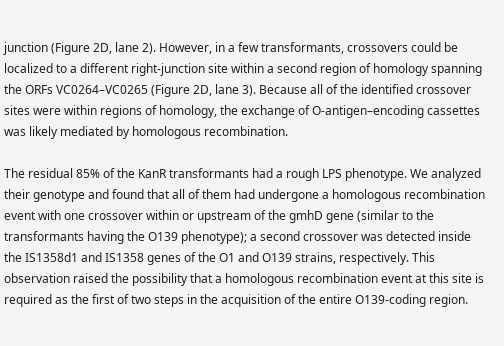junction (Figure 2D, lane 2). However, in a few transformants, crossovers could be localized to a different right-junction site within a second region of homology spanning the ORFs VC0264–VC0265 (Figure 2D, lane 3). Because all of the identified crossover sites were within regions of homology, the exchange of O-antigen–encoding cassettes was likely mediated by homologous recombination.

The residual 85% of the KanR transformants had a rough LPS phenotype. We analyzed their genotype and found that all of them had undergone a homologous recombination event with one crossover within or upstream of the gmhD gene (similar to the transformants having the O139 phenotype); a second crossover was detected inside the IS1358d1 and IS1358 genes of the O1 and O139 strains, respectively. This observation raised the possibility that a homologous recombination event at this site is required as the first of two steps in the acquisition of the entire O139-coding region.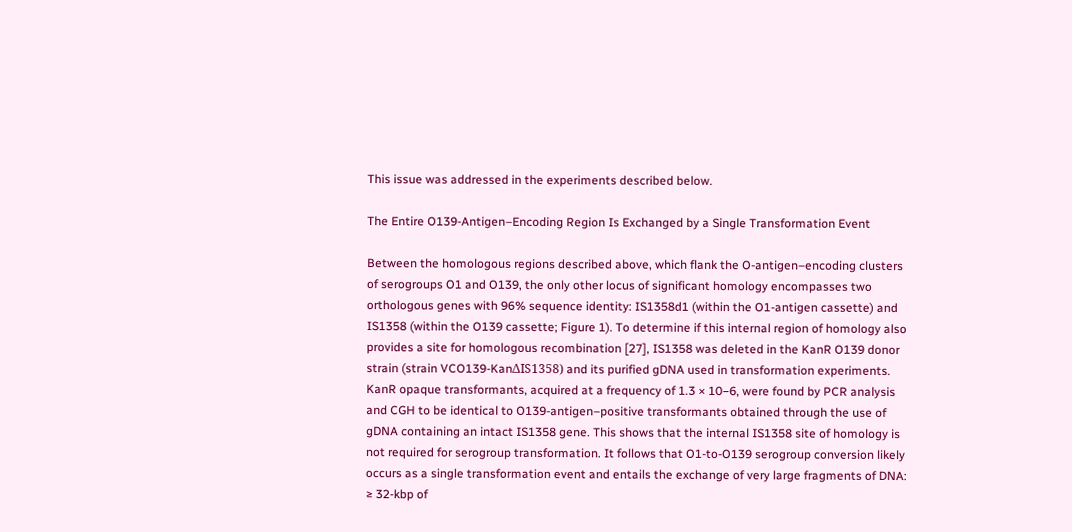This issue was addressed in the experiments described below.

The Entire O139-Antigen–Encoding Region Is Exchanged by a Single Transformation Event

Between the homologous regions described above, which flank the O-antigen–encoding clusters of serogroups O1 and O139, the only other locus of significant homology encompasses two orthologous genes with 96% sequence identity: IS1358d1 (within the O1-antigen cassette) and IS1358 (within the O139 cassette; Figure 1). To determine if this internal region of homology also provides a site for homologous recombination [27], IS1358 was deleted in the KanR O139 donor strain (strain VCO139-KanΔIS1358) and its purified gDNA used in transformation experiments. KanR opaque transformants, acquired at a frequency of 1.3 × 10−6, were found by PCR analysis and CGH to be identical to O139-antigen–positive transformants obtained through the use of gDNA containing an intact IS1358 gene. This shows that the internal IS1358 site of homology is not required for serogroup transformation. It follows that O1-to-O139 serogroup conversion likely occurs as a single transformation event and entails the exchange of very large fragments of DNA: ≥ 32-kbp of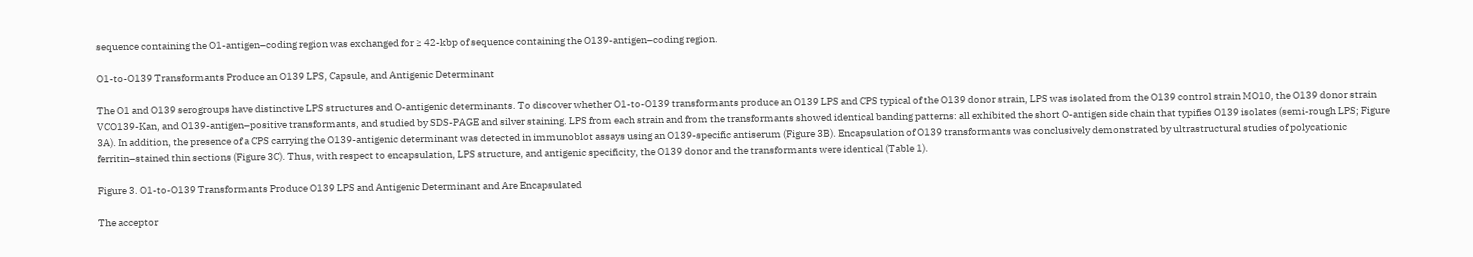sequence containing the O1-antigen–coding region was exchanged for ≥ 42-kbp of sequence containing the O139-antigen–coding region.

O1-to-O139 Transformants Produce an O139 LPS, Capsule, and Antigenic Determinant

The O1 and O139 serogroups have distinctive LPS structures and O-antigenic determinants. To discover whether O1-to-O139 transformants produce an O139 LPS and CPS typical of the O139 donor strain, LPS was isolated from the O139 control strain MO10, the O139 donor strain VCO139-Kan, and O139-antigen–positive transformants, and studied by SDS-PAGE and silver staining. LPS from each strain and from the transformants showed identical banding patterns: all exhibited the short O-antigen side chain that typifies O139 isolates (semi-rough LPS; Figure 3A). In addition, the presence of a CPS carrying the O139-antigenic determinant was detected in immunoblot assays using an O139-specific antiserum (Figure 3B). Encapsulation of O139 transformants was conclusively demonstrated by ultrastructural studies of polycationic ferritin–stained thin sections (Figure 3C). Thus, with respect to encapsulation, LPS structure, and antigenic specificity, the O139 donor and the transformants were identical (Table 1).

Figure 3. O1-to-O139 Transformants Produce O139 LPS and Antigenic Determinant and Are Encapsulated

The acceptor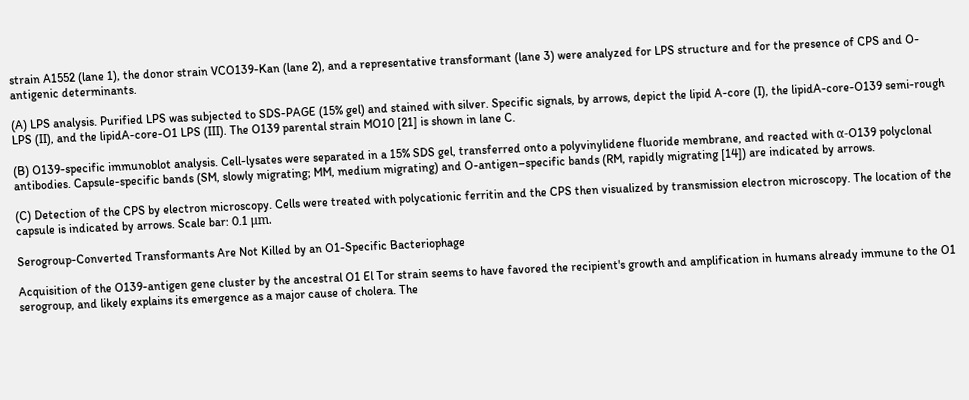strain A1552 (lane 1), the donor strain VCO139-Kan (lane 2), and a representative transformant (lane 3) were analyzed for LPS structure and for the presence of CPS and O-antigenic determinants.

(A) LPS analysis. Purified LPS was subjected to SDS-PAGE (15% gel) and stained with silver. Specific signals, by arrows, depict the lipid A-core (I), the lipidA-core-O139 semi-rough LPS (II), and the lipidA-core-O1 LPS (III). The O139 parental strain MO10 [21] is shown in lane C.

(B) O139-specific immunoblot analysis. Cell-lysates were separated in a 15% SDS gel, transferred onto a polyvinylidene fluoride membrane, and reacted with α-O139 polyclonal antibodies. Capsule-specific bands (SM, slowly migrating; MM, medium migrating) and O-antigen–specific bands (RM, rapidly migrating [14]) are indicated by arrows.

(C) Detection of the CPS by electron microscopy. Cells were treated with polycationic ferritin and the CPS then visualized by transmission electron microscopy. The location of the capsule is indicated by arrows. Scale bar: 0.1 μm.

Serogroup-Converted Transformants Are Not Killed by an O1-Specific Bacteriophage

Acquisition of the O139-antigen gene cluster by the ancestral O1 El Tor strain seems to have favored the recipient's growth and amplification in humans already immune to the O1 serogroup, and likely explains its emergence as a major cause of cholera. The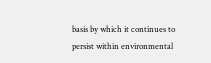basis by which it continues to persist within environmental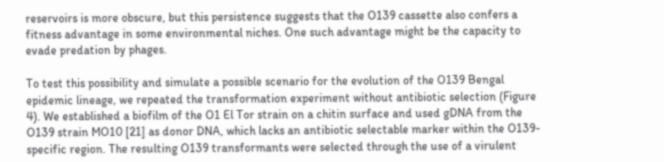reservoirs is more obscure, but this persistence suggests that the O139 cassette also confers a fitness advantage in some environmental niches. One such advantage might be the capacity to evade predation by phages.

To test this possibility and simulate a possible scenario for the evolution of the O139 Bengal epidemic lineage, we repeated the transformation experiment without antibiotic selection (Figure 4). We established a biofilm of the O1 El Tor strain on a chitin surface and used gDNA from the O139 strain MO10 [21] as donor DNA, which lacks an antibiotic selectable marker within the O139-specific region. The resulting O139 transformants were selected through the use of a virulent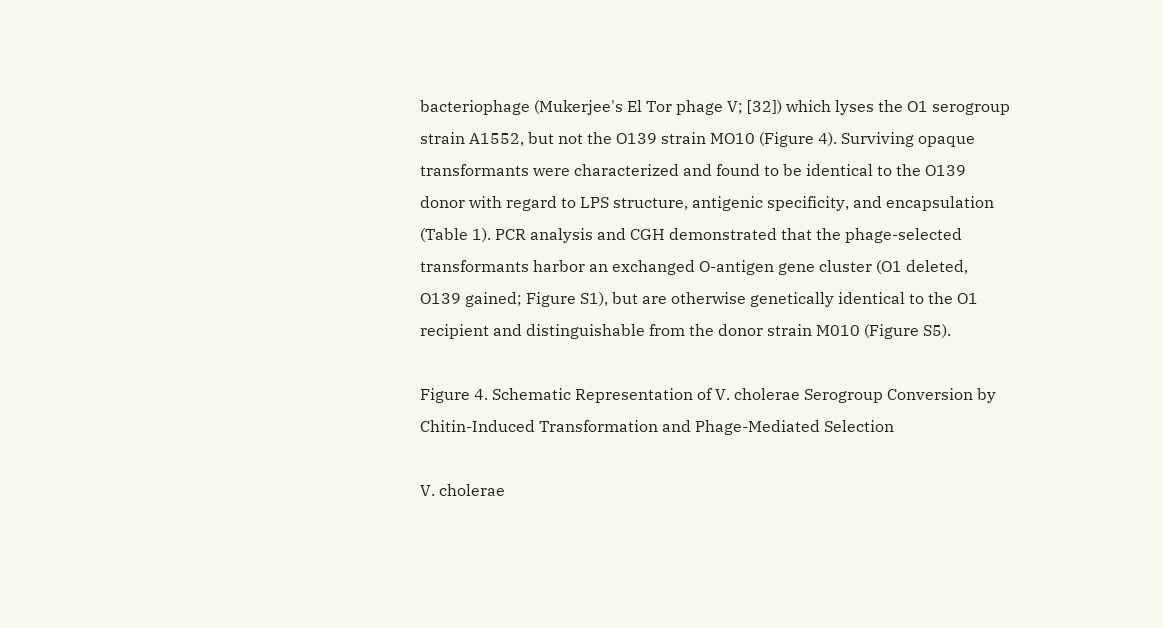bacteriophage (Mukerjee's El Tor phage V; [32]) which lyses the O1 serogroup strain A1552, but not the O139 strain MO10 (Figure 4). Surviving opaque transformants were characterized and found to be identical to the O139 donor with regard to LPS structure, antigenic specificity, and encapsulation (Table 1). PCR analysis and CGH demonstrated that the phage-selected transformants harbor an exchanged O-antigen gene cluster (O1 deleted, O139 gained; Figure S1), but are otherwise genetically identical to the O1 recipient and distinguishable from the donor strain M010 (Figure S5).

Figure 4. Schematic Representation of V. cholerae Serogroup Conversion by Chitin-Induced Transformation and Phage-Mediated Selection

V. cholerae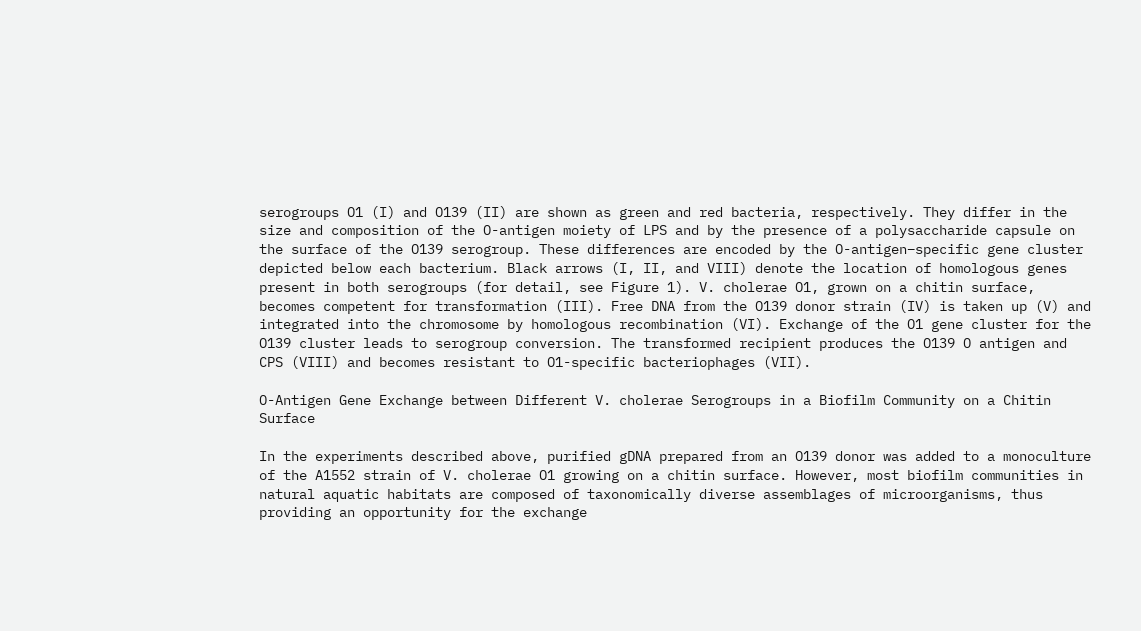serogroups O1 (I) and O139 (II) are shown as green and red bacteria, respectively. They differ in the size and composition of the O-antigen moiety of LPS and by the presence of a polysaccharide capsule on the surface of the O139 serogroup. These differences are encoded by the O-antigen–specific gene cluster depicted below each bacterium. Black arrows (I, II, and VIII) denote the location of homologous genes present in both serogroups (for detail, see Figure 1). V. cholerae O1, grown on a chitin surface, becomes competent for transformation (III). Free DNA from the O139 donor strain (IV) is taken up (V) and integrated into the chromosome by homologous recombination (VI). Exchange of the O1 gene cluster for the O139 cluster leads to serogroup conversion. The transformed recipient produces the O139 O antigen and CPS (VIII) and becomes resistant to O1-specific bacteriophages (VII).

O-Antigen Gene Exchange between Different V. cholerae Serogroups in a Biofilm Community on a Chitin Surface

In the experiments described above, purified gDNA prepared from an O139 donor was added to a monoculture of the A1552 strain of V. cholerae O1 growing on a chitin surface. However, most biofilm communities in natural aquatic habitats are composed of taxonomically diverse assemblages of microorganisms, thus providing an opportunity for the exchange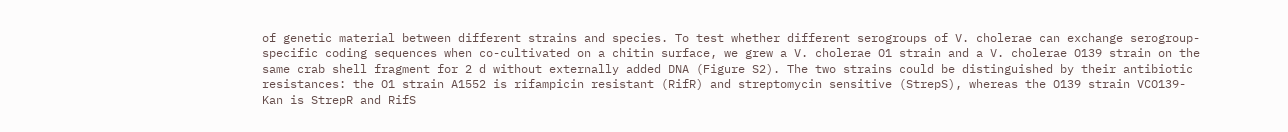of genetic material between different strains and species. To test whether different serogroups of V. cholerae can exchange serogroup-specific coding sequences when co-cultivated on a chitin surface, we grew a V. cholerae O1 strain and a V. cholerae O139 strain on the same crab shell fragment for 2 d without externally added DNA (Figure S2). The two strains could be distinguished by their antibiotic resistances: the O1 strain A1552 is rifampicin resistant (RifR) and streptomycin sensitive (StrepS), whereas the O139 strain VCO139-Kan is StrepR and RifS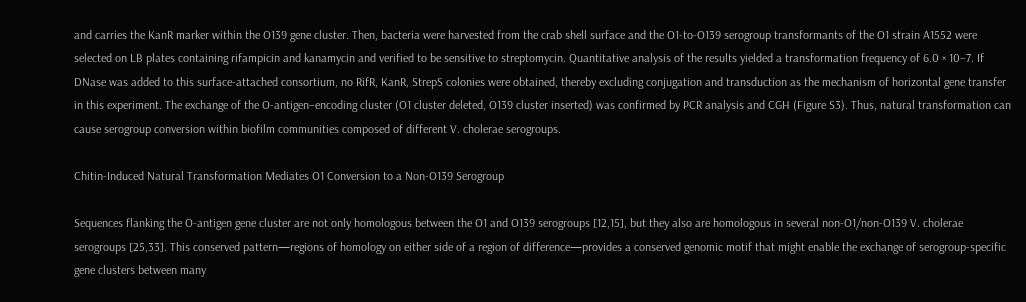and carries the KanR marker within the O139 gene cluster. Then, bacteria were harvested from the crab shell surface and the O1-to-O139 serogroup transformants of the O1 strain A1552 were selected on LB plates containing rifampicin and kanamycin and verified to be sensitive to streptomycin. Quantitative analysis of the results yielded a transformation frequency of 6.0 × 10−7. If DNase was added to this surface-attached consortium, no RifR, KanR, StrepS colonies were obtained, thereby excluding conjugation and transduction as the mechanism of horizontal gene transfer in this experiment. The exchange of the O-antigen–encoding cluster (O1 cluster deleted, O139 cluster inserted) was confirmed by PCR analysis and CGH (Figure S3). Thus, natural transformation can cause serogroup conversion within biofilm communities composed of different V. cholerae serogroups.

Chitin-Induced Natural Transformation Mediates O1 Conversion to a Non-O139 Serogroup

Sequences flanking the O-antigen gene cluster are not only homologous between the O1 and O139 serogroups [12,15], but they also are homologous in several non-O1/non-O139 V. cholerae serogroups [25,33]. This conserved pattern—regions of homology on either side of a region of difference—provides a conserved genomic motif that might enable the exchange of serogroup-specific gene clusters between many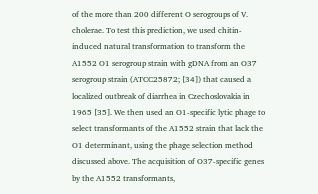of the more than 200 different O serogroups of V. cholerae. To test this prediction, we used chitin-induced natural transformation to transform the A1552 O1 serogroup strain with gDNA from an O37 serogroup strain (ATCC25872; [34]) that caused a localized outbreak of diarrhea in Czechoslovakia in 1965 [35]. We then used an O1-specific lytic phage to select transformants of the A1552 strain that lack the O1 determinant, using the phage selection method discussed above. The acquisition of O37-specific genes by the A1552 transformants,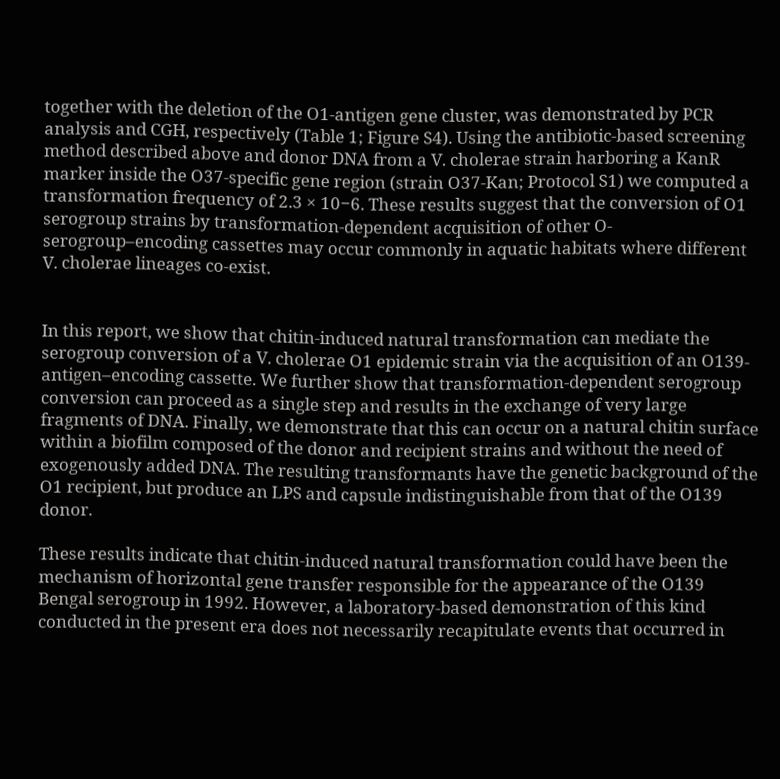together with the deletion of the O1-antigen gene cluster, was demonstrated by PCR analysis and CGH, respectively (Table 1; Figure S4). Using the antibiotic-based screening method described above and donor DNA from a V. cholerae strain harboring a KanR marker inside the O37-specific gene region (strain O37-Kan; Protocol S1) we computed a transformation frequency of 2.3 × 10−6. These results suggest that the conversion of O1 serogroup strains by transformation-dependent acquisition of other O-serogroup–encoding cassettes may occur commonly in aquatic habitats where different V. cholerae lineages co-exist.


In this report, we show that chitin-induced natural transformation can mediate the serogroup conversion of a V. cholerae O1 epidemic strain via the acquisition of an O139-antigen–encoding cassette. We further show that transformation-dependent serogroup conversion can proceed as a single step and results in the exchange of very large fragments of DNA. Finally, we demonstrate that this can occur on a natural chitin surface within a biofilm composed of the donor and recipient strains and without the need of exogenously added DNA. The resulting transformants have the genetic background of the O1 recipient, but produce an LPS and capsule indistinguishable from that of the O139 donor.

These results indicate that chitin-induced natural transformation could have been the mechanism of horizontal gene transfer responsible for the appearance of the O139 Bengal serogroup in 1992. However, a laboratory-based demonstration of this kind conducted in the present era does not necessarily recapitulate events that occurred in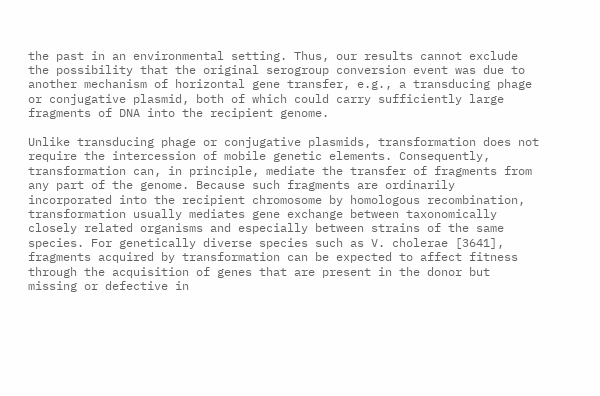the past in an environmental setting. Thus, our results cannot exclude the possibility that the original serogroup conversion event was due to another mechanism of horizontal gene transfer, e.g., a transducing phage or conjugative plasmid, both of which could carry sufficiently large fragments of DNA into the recipient genome.

Unlike transducing phage or conjugative plasmids, transformation does not require the intercession of mobile genetic elements. Consequently, transformation can, in principle, mediate the transfer of fragments from any part of the genome. Because such fragments are ordinarily incorporated into the recipient chromosome by homologous recombination, transformation usually mediates gene exchange between taxonomically closely related organisms and especially between strains of the same species. For genetically diverse species such as V. cholerae [3641], fragments acquired by transformation can be expected to affect fitness through the acquisition of genes that are present in the donor but missing or defective in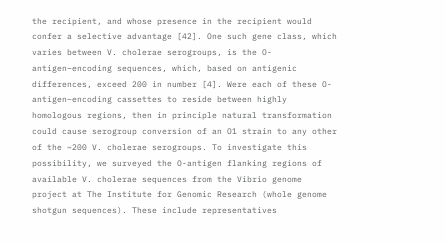the recipient, and whose presence in the recipient would confer a selective advantage [42]. One such gene class, which varies between V. cholerae serogroups, is the O-antigen–encoding sequences, which, based on antigenic differences, exceed 200 in number [4]. Were each of these O-antigen–encoding cassettes to reside between highly homologous regions, then in principle natural transformation could cause serogroup conversion of an O1 strain to any other of the ~200 V. cholerae serogroups. To investigate this possibility, we surveyed the O-antigen flanking regions of available V. cholerae sequences from the Vibrio genome project at The Institute for Genomic Research (whole genome shotgun sequences). These include representatives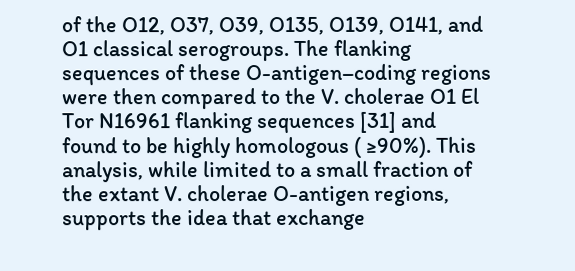of the O12, O37, O39, O135, O139, O141, and O1 classical serogroups. The flanking sequences of these O-antigen–coding regions were then compared to the V. cholerae O1 El Tor N16961 flanking sequences [31] and found to be highly homologous ( ≥90%). This analysis, while limited to a small fraction of the extant V. cholerae O-antigen regions, supports the idea that exchange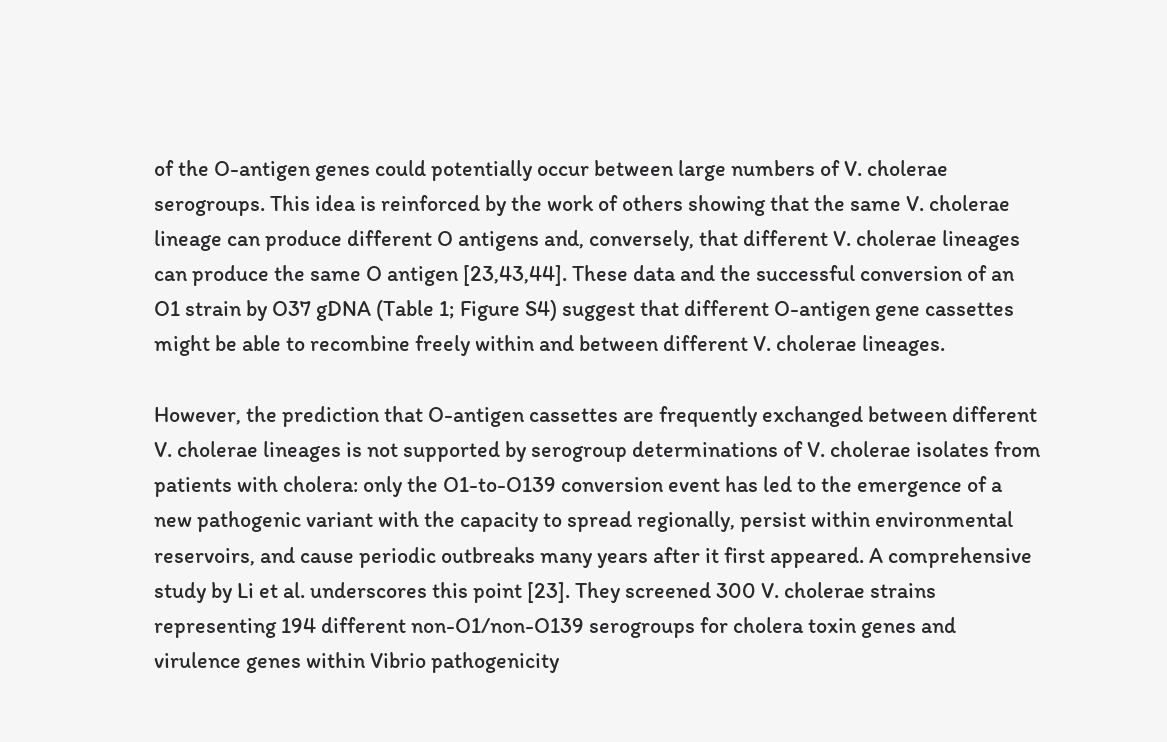of the O-antigen genes could potentially occur between large numbers of V. cholerae serogroups. This idea is reinforced by the work of others showing that the same V. cholerae lineage can produce different O antigens and, conversely, that different V. cholerae lineages can produce the same O antigen [23,43,44]. These data and the successful conversion of an O1 strain by O37 gDNA (Table 1; Figure S4) suggest that different O-antigen gene cassettes might be able to recombine freely within and between different V. cholerae lineages.

However, the prediction that O-antigen cassettes are frequently exchanged between different V. cholerae lineages is not supported by serogroup determinations of V. cholerae isolates from patients with cholera: only the O1-to-O139 conversion event has led to the emergence of a new pathogenic variant with the capacity to spread regionally, persist within environmental reservoirs, and cause periodic outbreaks many years after it first appeared. A comprehensive study by Li et al. underscores this point [23]. They screened 300 V. cholerae strains representing 194 different non-O1/non-O139 serogroups for cholera toxin genes and virulence genes within Vibrio pathogenicity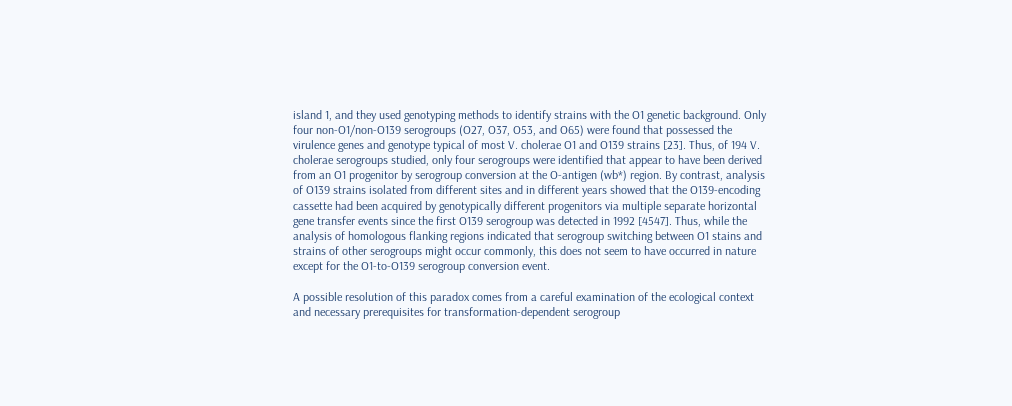island 1, and they used genotyping methods to identify strains with the O1 genetic background. Only four non-O1/non-O139 serogroups (O27, O37, O53, and O65) were found that possessed the virulence genes and genotype typical of most V. cholerae O1 and O139 strains [23]. Thus, of 194 V. cholerae serogroups studied, only four serogroups were identified that appear to have been derived from an O1 progenitor by serogroup conversion at the O-antigen (wb*) region. By contrast, analysis of O139 strains isolated from different sites and in different years showed that the O139-encoding cassette had been acquired by genotypically different progenitors via multiple separate horizontal gene transfer events since the first O139 serogroup was detected in 1992 [4547]. Thus, while the analysis of homologous flanking regions indicated that serogroup switching between O1 stains and strains of other serogroups might occur commonly, this does not seem to have occurred in nature except for the O1-to-O139 serogroup conversion event.

A possible resolution of this paradox comes from a careful examination of the ecological context and necessary prerequisites for transformation-dependent serogroup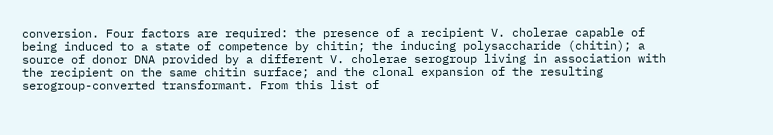conversion. Four factors are required: the presence of a recipient V. cholerae capable of being induced to a state of competence by chitin; the inducing polysaccharide (chitin); a source of donor DNA provided by a different V. cholerae serogroup living in association with the recipient on the same chitin surface; and the clonal expansion of the resulting serogroup-converted transformant. From this list of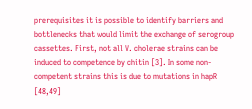prerequisites it is possible to identify barriers and bottlenecks that would limit the exchange of serogroup cassettes. First, not all V. cholerae strains can be induced to competence by chitin [3]. In some non-competent strains this is due to mutations in hapR [48,49]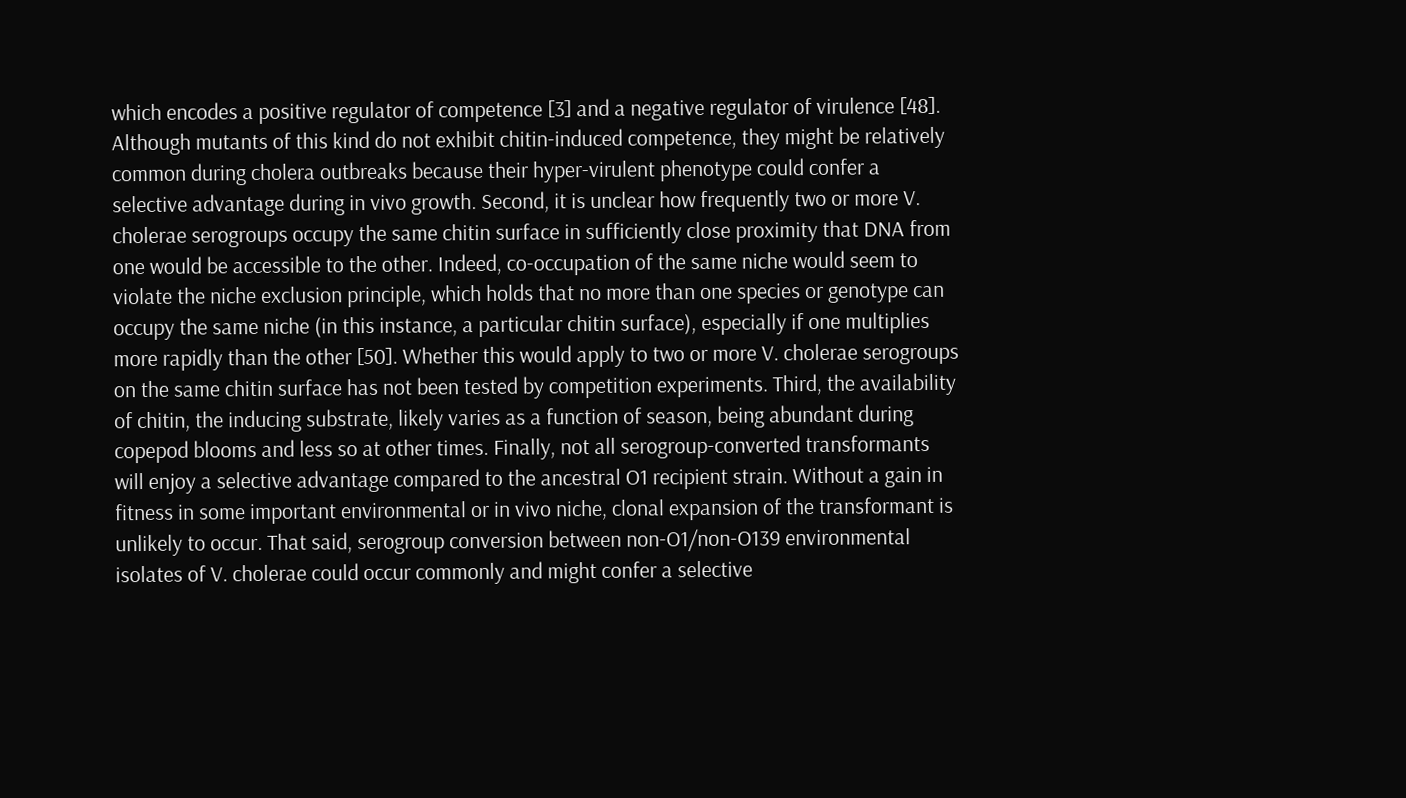which encodes a positive regulator of competence [3] and a negative regulator of virulence [48]. Although mutants of this kind do not exhibit chitin-induced competence, they might be relatively common during cholera outbreaks because their hyper-virulent phenotype could confer a selective advantage during in vivo growth. Second, it is unclear how frequently two or more V. cholerae serogroups occupy the same chitin surface in sufficiently close proximity that DNA from one would be accessible to the other. Indeed, co-occupation of the same niche would seem to violate the niche exclusion principle, which holds that no more than one species or genotype can occupy the same niche (in this instance, a particular chitin surface), especially if one multiplies more rapidly than the other [50]. Whether this would apply to two or more V. cholerae serogroups on the same chitin surface has not been tested by competition experiments. Third, the availability of chitin, the inducing substrate, likely varies as a function of season, being abundant during copepod blooms and less so at other times. Finally, not all serogroup-converted transformants will enjoy a selective advantage compared to the ancestral O1 recipient strain. Without a gain in fitness in some important environmental or in vivo niche, clonal expansion of the transformant is unlikely to occur. That said, serogroup conversion between non-O1/non-O139 environmental isolates of V. cholerae could occur commonly and might confer a selective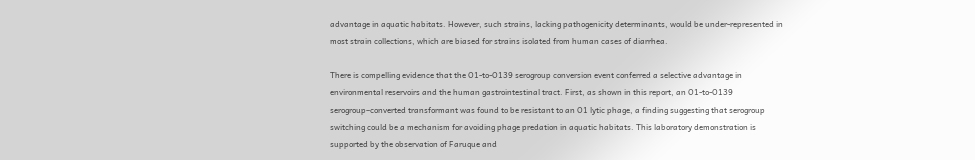advantage in aquatic habitats. However, such strains, lacking pathogenicity determinants, would be under-represented in most strain collections, which are biased for strains isolated from human cases of diarrhea.

There is compelling evidence that the O1-to-O139 serogroup conversion event conferred a selective advantage in environmental reservoirs and the human gastrointestinal tract. First, as shown in this report, an O1-to-O139 serogroup–converted transformant was found to be resistant to an O1 lytic phage, a finding suggesting that serogroup switching could be a mechanism for avoiding phage predation in aquatic habitats. This laboratory demonstration is supported by the observation of Faruque and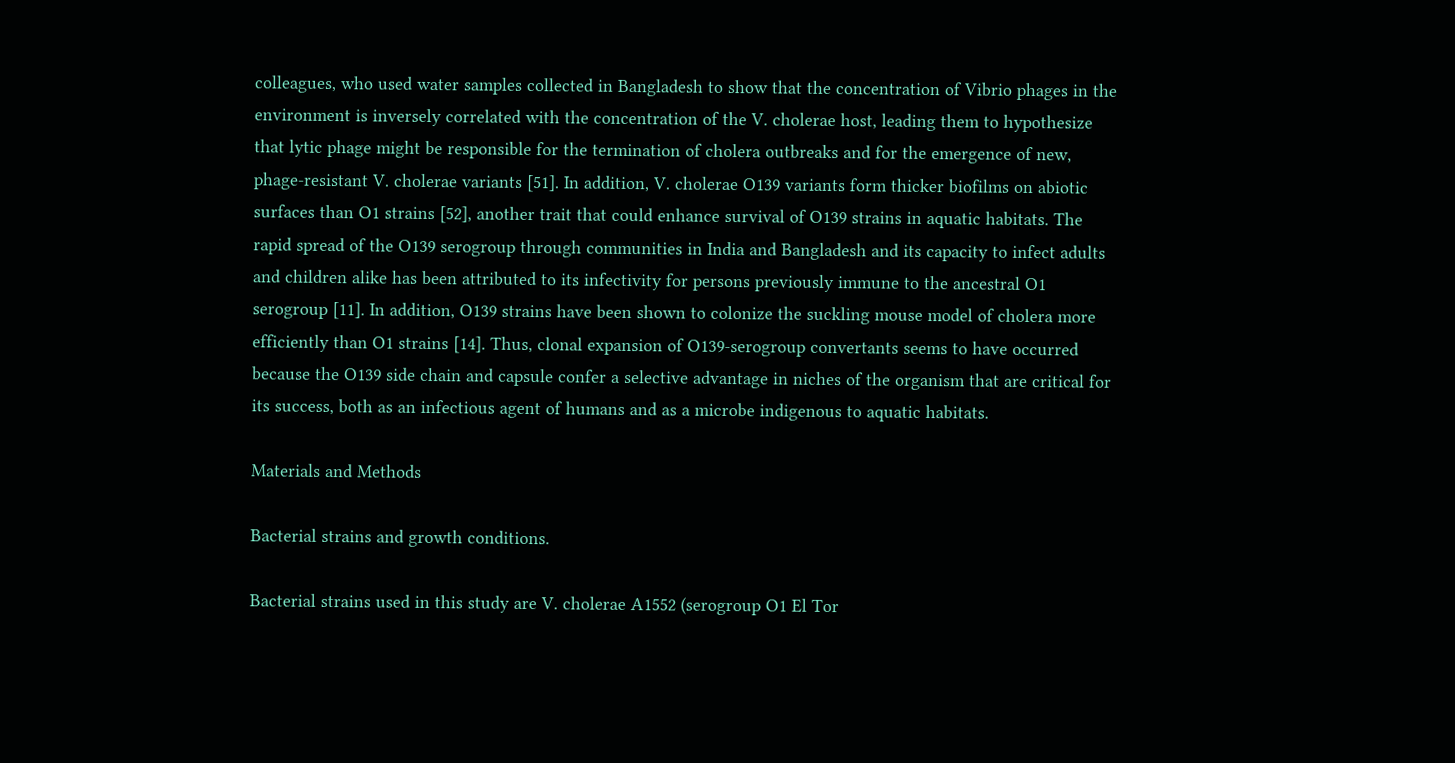colleagues, who used water samples collected in Bangladesh to show that the concentration of Vibrio phages in the environment is inversely correlated with the concentration of the V. cholerae host, leading them to hypothesize that lytic phage might be responsible for the termination of cholera outbreaks and for the emergence of new, phage-resistant V. cholerae variants [51]. In addition, V. cholerae O139 variants form thicker biofilms on abiotic surfaces than O1 strains [52], another trait that could enhance survival of O139 strains in aquatic habitats. The rapid spread of the O139 serogroup through communities in India and Bangladesh and its capacity to infect adults and children alike has been attributed to its infectivity for persons previously immune to the ancestral O1 serogroup [11]. In addition, O139 strains have been shown to colonize the suckling mouse model of cholera more efficiently than O1 strains [14]. Thus, clonal expansion of O139-serogroup convertants seems to have occurred because the O139 side chain and capsule confer a selective advantage in niches of the organism that are critical for its success, both as an infectious agent of humans and as a microbe indigenous to aquatic habitats.

Materials and Methods

Bacterial strains and growth conditions.

Bacterial strains used in this study are V. cholerae A1552 (serogroup O1 El Tor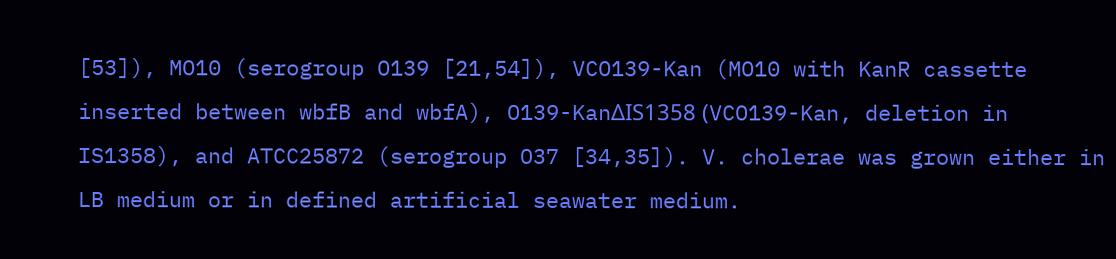[53]), MO10 (serogroup O139 [21,54]), VCO139-Kan (MO10 with KanR cassette inserted between wbfB and wbfA), O139-KanΔIS1358 (VCO139-Kan, deletion in IS1358), and ATCC25872 (serogroup O37 [34,35]). V. cholerae was grown either in LB medium or in defined artificial seawater medium.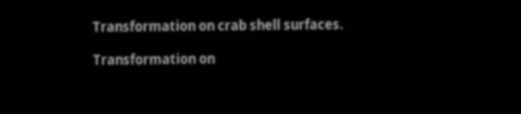Transformation on crab shell surfaces.

Transformation on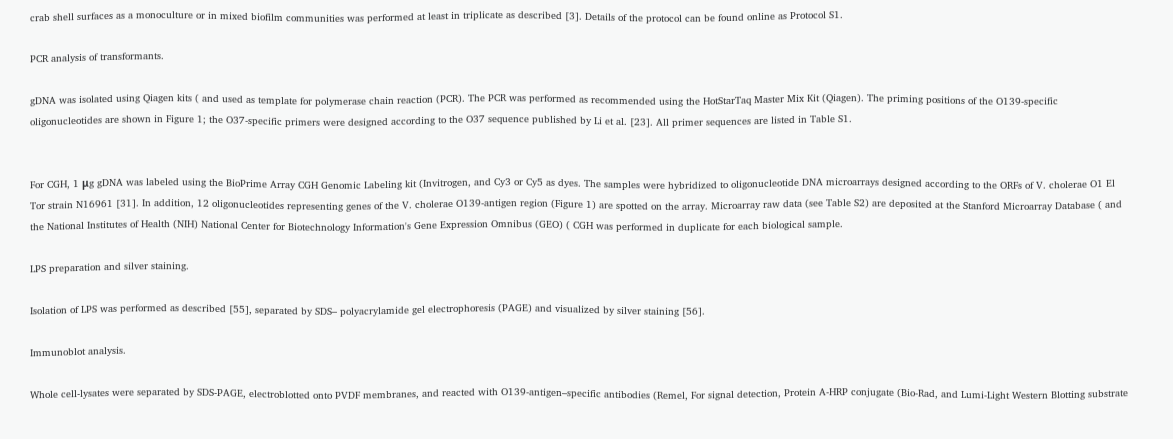crab shell surfaces as a monoculture or in mixed biofilm communities was performed at least in triplicate as described [3]. Details of the protocol can be found online as Protocol S1.

PCR analysis of transformants.

gDNA was isolated using Qiagen kits ( and used as template for polymerase chain reaction (PCR). The PCR was performed as recommended using the HotStarTaq Master Mix Kit (Qiagen). The priming positions of the O139-specific oligonucleotides are shown in Figure 1; the O37-specific primers were designed according to the O37 sequence published by Li et al. [23]. All primer sequences are listed in Table S1.


For CGH, 1 μg gDNA was labeled using the BioPrime Array CGH Genomic Labeling kit (Invitrogen, and Cy3 or Cy5 as dyes. The samples were hybridized to oligonucleotide DNA microarrays designed according to the ORFs of V. cholerae O1 El Tor strain N16961 [31]. In addition, 12 oligonucleotides representing genes of the V. cholerae O139-antigen region (Figure 1) are spotted on the array. Microarray raw data (see Table S2) are deposited at the Stanford Microarray Database ( and the National Institutes of Health (NIH) National Center for Biotechnology Information's Gene Expression Omnibus (GEO) ( CGH was performed in duplicate for each biological sample.

LPS preparation and silver staining.

Isolation of LPS was performed as described [55], separated by SDS– polyacrylamide gel electrophoresis (PAGE) and visualized by silver staining [56].

Immunoblot analysis.

Whole cell-lysates were separated by SDS-PAGE, electroblotted onto PVDF membranes, and reacted with O139-antigen–specific antibodies (Remel, For signal detection, Protein A-HRP conjugate (Bio-Rad, and Lumi-Light Western Blotting substrate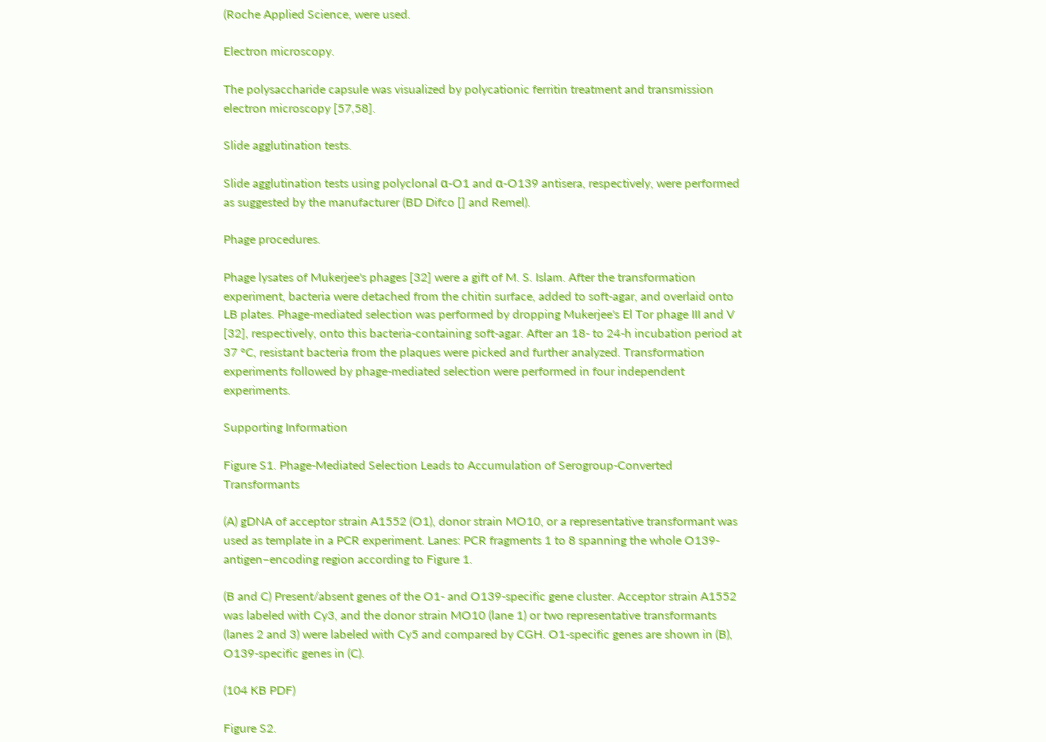(Roche Applied Science, were used.

Electron microscopy.

The polysaccharide capsule was visualized by polycationic ferritin treatment and transmission electron microscopy [57,58].

Slide agglutination tests.

Slide agglutination tests using polyclonal α-O1 and α-O139 antisera, respectively, were performed as suggested by the manufacturer (BD Difco [] and Remel).

Phage procedures.

Phage lysates of Mukerjee's phages [32] were a gift of M. S. Islam. After the transformation experiment, bacteria were detached from the chitin surface, added to soft-agar, and overlaid onto LB plates. Phage-mediated selection was performed by dropping Mukerjee's El Tor phage III and V [32], respectively, onto this bacteria-containing soft-agar. After an 18- to 24-h incubation period at 37 °C, resistant bacteria from the plaques were picked and further analyzed. Transformation experiments followed by phage-mediated selection were performed in four independent experiments.

Supporting Information

Figure S1. Phage-Mediated Selection Leads to Accumulation of Serogroup-Converted Transformants

(A) gDNA of acceptor strain A1552 (O1), donor strain MO10, or a representative transformant was used as template in a PCR experiment. Lanes: PCR fragments 1 to 8 spanning the whole O139-antigen–encoding region according to Figure 1.

(B and C) Present/absent genes of the O1- and O139-specific gene cluster. Acceptor strain A1552 was labeled with Cy3, and the donor strain MO10 (lane 1) or two representative transformants (lanes 2 and 3) were labeled with Cy5 and compared by CGH. O1-specific genes are shown in (B), O139-specific genes in (C).

(104 KB PDF)

Figure S2.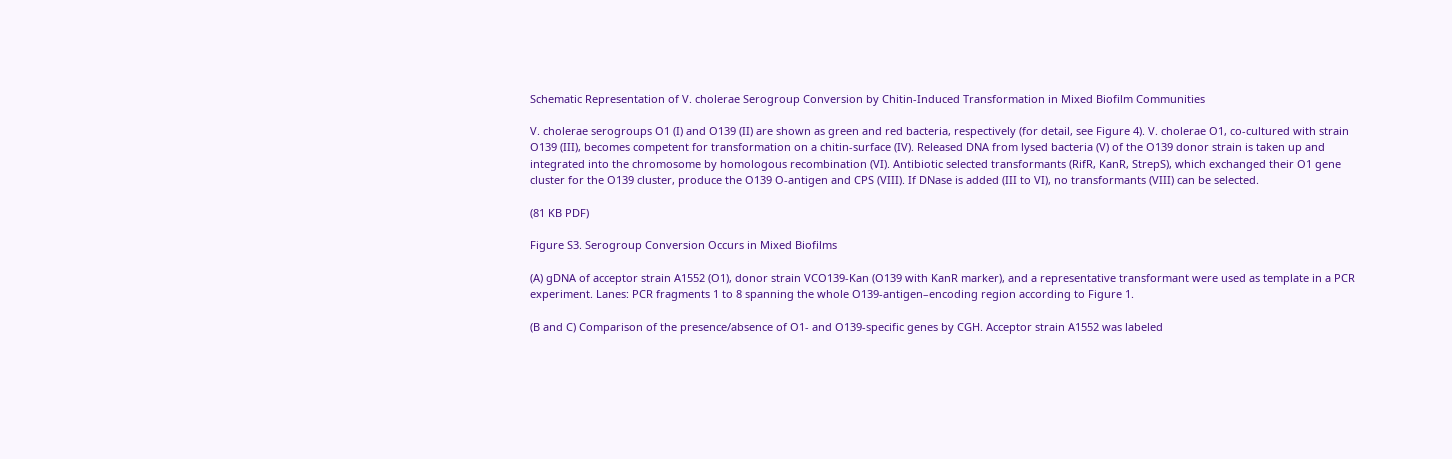Schematic Representation of V. cholerae Serogroup Conversion by Chitin-Induced Transformation in Mixed Biofilm Communities

V. cholerae serogroups O1 (I) and O139 (II) are shown as green and red bacteria, respectively (for detail, see Figure 4). V. cholerae O1, co-cultured with strain O139 (III), becomes competent for transformation on a chitin-surface (IV). Released DNA from lysed bacteria (V) of the O139 donor strain is taken up and integrated into the chromosome by homologous recombination (VI). Antibiotic selected transformants (RifR, KanR, StrepS), which exchanged their O1 gene cluster for the O139 cluster, produce the O139 O-antigen and CPS (VIII). If DNase is added (III to VI), no transformants (VIII) can be selected.

(81 KB PDF)

Figure S3. Serogroup Conversion Occurs in Mixed Biofilms

(A) gDNA of acceptor strain A1552 (O1), donor strain VCO139-Kan (O139 with KanR marker), and a representative transformant were used as template in a PCR experiment. Lanes: PCR fragments 1 to 8 spanning the whole O139-antigen–encoding region according to Figure 1.

(B and C) Comparison of the presence/absence of O1- and O139-specific genes by CGH. Acceptor strain A1552 was labeled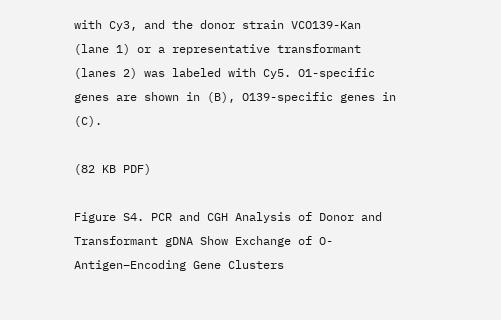with Cy3, and the donor strain VCO139-Kan (lane 1) or a representative transformant (lanes 2) was labeled with Cy5. O1-specific genes are shown in (B), O139-specific genes in (C).

(82 KB PDF)

Figure S4. PCR and CGH Analysis of Donor and Transformant gDNA Show Exchange of O-Antigen–Encoding Gene Clusters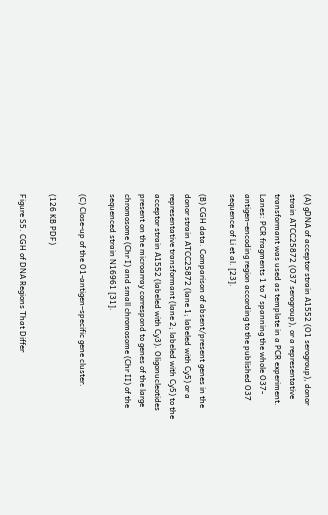(A) gDNA of acceptor strain A1552 (O1 serogroup), donor strain ATCC25872 (O37 serogroup), or a representative transformant was used as template in a PCR experiment. Lanes: PCR fragments 1 to 7 spanning the whole O37-antigen–encoding region according to the published O37 sequence of Li et al. [23].

(B) CGH data. Comparison of absent/present genes in the donor strain ATCC25872 (lane 1; labeled with Cy5) or a representative transformant (lane 2; labeled with Cy5) to the acceptor strain A1552 (labeled with Cy3). Oligonucleotides present on the microarray correspond to genes of the large chromosome (Chr I) and small chromosome (Chr II) of the sequenced strain N16961 [31].

(C) Close-up of the O1-antigen–specific gene cluster.

(126 KB PDF)

Figure S5. CGH of DNA Regions That Differ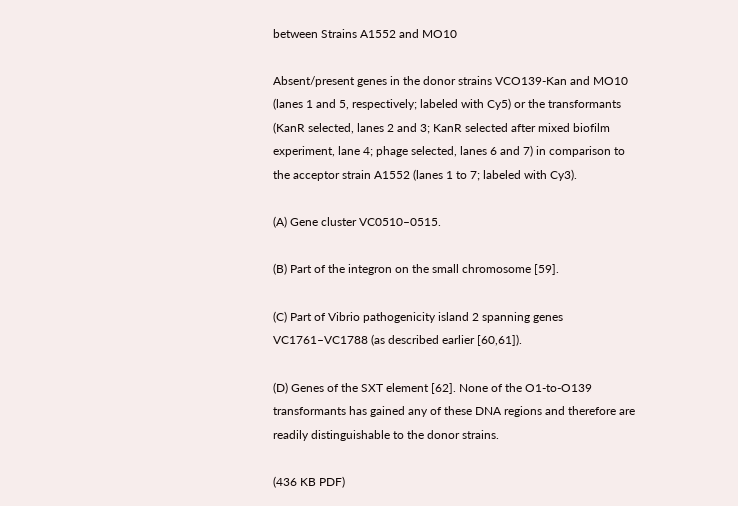between Strains A1552 and MO10

Absent/present genes in the donor strains VCO139-Kan and MO10 (lanes 1 and 5, respectively; labeled with Cy5) or the transformants (KanR selected, lanes 2 and 3; KanR selected after mixed biofilm experiment, lane 4; phage selected, lanes 6 and 7) in comparison to the acceptor strain A1552 (lanes 1 to 7; labeled with Cy3).

(A) Gene cluster VC0510–0515.

(B) Part of the integron on the small chromosome [59].

(C) Part of Vibrio pathogenicity island 2 spanning genes VC1761–VC1788 (as described earlier [60,61]).

(D) Genes of the SXT element [62]. None of the O1-to-O139 transformants has gained any of these DNA regions and therefore are readily distinguishable to the donor strains.

(436 KB PDF)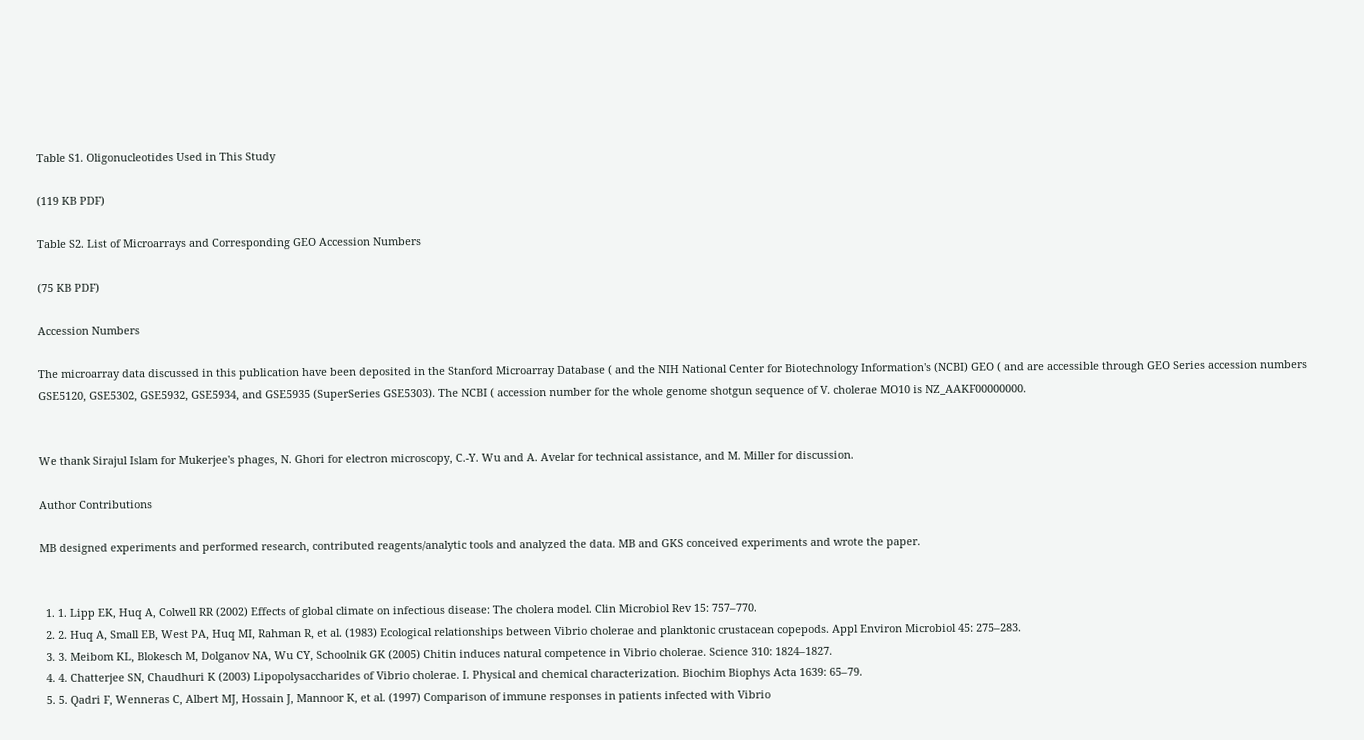Table S1. Oligonucleotides Used in This Study

(119 KB PDF)

Table S2. List of Microarrays and Corresponding GEO Accession Numbers

(75 KB PDF)

Accession Numbers

The microarray data discussed in this publication have been deposited in the Stanford Microarray Database ( and the NIH National Center for Biotechnology Information's (NCBI) GEO ( and are accessible through GEO Series accession numbers GSE5120, GSE5302, GSE5932, GSE5934, and GSE5935 (SuperSeries GSE5303). The NCBI ( accession number for the whole genome shotgun sequence of V. cholerae MO10 is NZ_AAKF00000000.


We thank Sirajul Islam for Mukerjee's phages, N. Ghori for electron microscopy, C.-Y. Wu and A. Avelar for technical assistance, and M. Miller for discussion.

Author Contributions

MB designed experiments and performed research, contributed reagents/analytic tools and analyzed the data. MB and GKS conceived experiments and wrote the paper.


  1. 1. Lipp EK, Huq A, Colwell RR (2002) Effects of global climate on infectious disease: The cholera model. Clin Microbiol Rev 15: 757–770.
  2. 2. Huq A, Small EB, West PA, Huq MI, Rahman R, et al. (1983) Ecological relationships between Vibrio cholerae and planktonic crustacean copepods. Appl Environ Microbiol 45: 275–283.
  3. 3. Meibom KL, Blokesch M, Dolganov NA, Wu CY, Schoolnik GK (2005) Chitin induces natural competence in Vibrio cholerae. Science 310: 1824–1827.
  4. 4. Chatterjee SN, Chaudhuri K (2003) Lipopolysaccharides of Vibrio cholerae. I. Physical and chemical characterization. Biochim Biophys Acta 1639: 65–79.
  5. 5. Qadri F, Wenneras C, Albert MJ, Hossain J, Mannoor K, et al. (1997) Comparison of immune responses in patients infected with Vibrio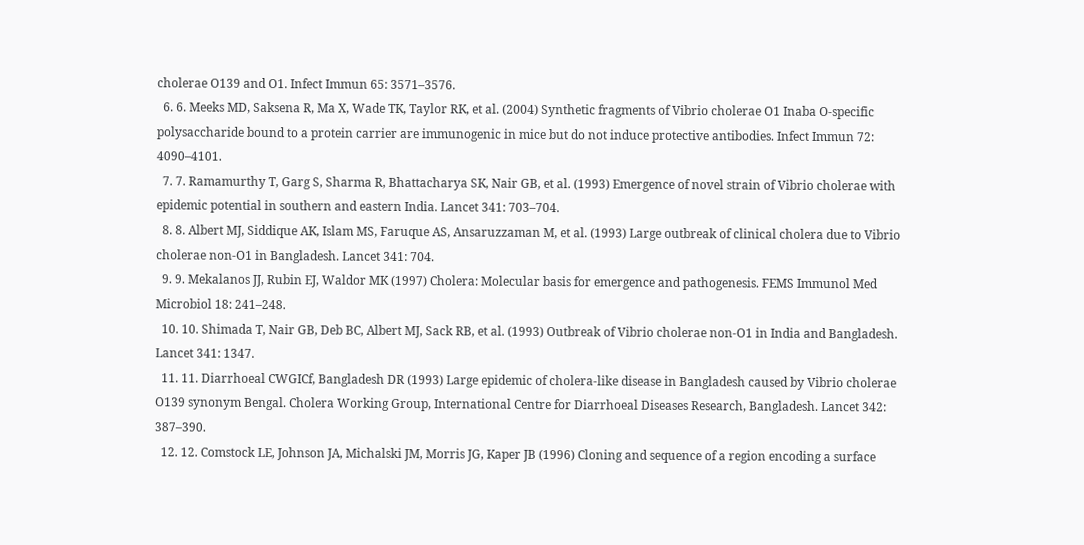cholerae O139 and O1. Infect Immun 65: 3571–3576.
  6. 6. Meeks MD, Saksena R, Ma X, Wade TK, Taylor RK, et al. (2004) Synthetic fragments of Vibrio cholerae O1 Inaba O-specific polysaccharide bound to a protein carrier are immunogenic in mice but do not induce protective antibodies. Infect Immun 72: 4090–4101.
  7. 7. Ramamurthy T, Garg S, Sharma R, Bhattacharya SK, Nair GB, et al. (1993) Emergence of novel strain of Vibrio cholerae with epidemic potential in southern and eastern India. Lancet 341: 703–704.
  8. 8. Albert MJ, Siddique AK, Islam MS, Faruque AS, Ansaruzzaman M, et al. (1993) Large outbreak of clinical cholera due to Vibrio cholerae non-O1 in Bangladesh. Lancet 341: 704.
  9. 9. Mekalanos JJ, Rubin EJ, Waldor MK (1997) Cholera: Molecular basis for emergence and pathogenesis. FEMS Immunol Med Microbiol 18: 241–248.
  10. 10. Shimada T, Nair GB, Deb BC, Albert MJ, Sack RB, et al. (1993) Outbreak of Vibrio cholerae non-O1 in India and Bangladesh. Lancet 341: 1347.
  11. 11. Diarrhoeal CWGICf, Bangladesh DR (1993) Large epidemic of cholera-like disease in Bangladesh caused by Vibrio cholerae O139 synonym Bengal. Cholera Working Group, International Centre for Diarrhoeal Diseases Research, Bangladesh. Lancet 342: 387–390.
  12. 12. Comstock LE, Johnson JA, Michalski JM, Morris JG, Kaper JB (1996) Cloning and sequence of a region encoding a surface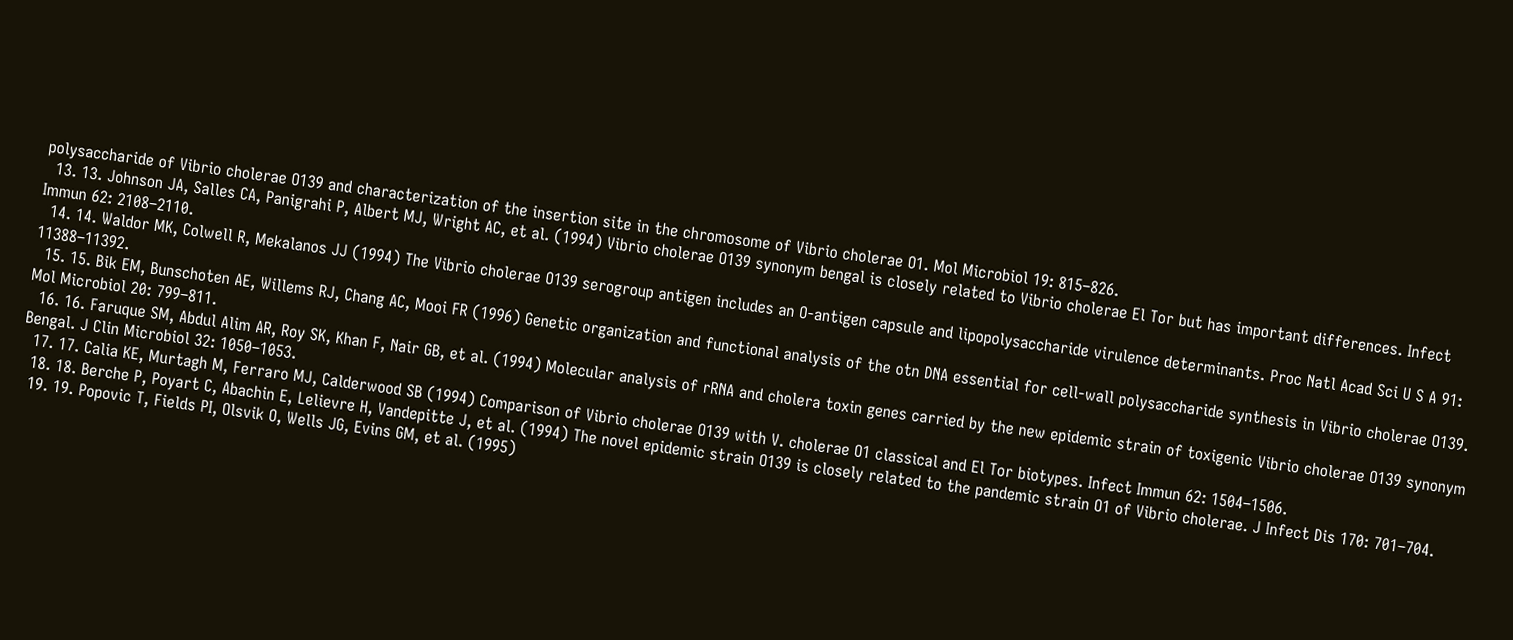polysaccharide of Vibrio cholerae O139 and characterization of the insertion site in the chromosome of Vibrio cholerae O1. Mol Microbiol 19: 815–826.
  13. 13. Johnson JA, Salles CA, Panigrahi P, Albert MJ, Wright AC, et al. (1994) Vibrio cholerae O139 synonym bengal is closely related to Vibrio cholerae El Tor but has important differences. Infect Immun 62: 2108–2110.
  14. 14. Waldor MK, Colwell R, Mekalanos JJ (1994) The Vibrio cholerae O139 serogroup antigen includes an O-antigen capsule and lipopolysaccharide virulence determinants. Proc Natl Acad Sci U S A 91: 11388–11392.
  15. 15. Bik EM, Bunschoten AE, Willems RJ, Chang AC, Mooi FR (1996) Genetic organization and functional analysis of the otn DNA essential for cell-wall polysaccharide synthesis in Vibrio cholerae O139. Mol Microbiol 20: 799–811.
  16. 16. Faruque SM, Abdul Alim AR, Roy SK, Khan F, Nair GB, et al. (1994) Molecular analysis of rRNA and cholera toxin genes carried by the new epidemic strain of toxigenic Vibrio cholerae O139 synonym Bengal. J Clin Microbiol 32: 1050–1053.
  17. 17. Calia KE, Murtagh M, Ferraro MJ, Calderwood SB (1994) Comparison of Vibrio cholerae O139 with V. cholerae O1 classical and El Tor biotypes. Infect Immun 62: 1504–1506.
  18. 18. Berche P, Poyart C, Abachin E, Lelievre H, Vandepitte J, et al. (1994) The novel epidemic strain O139 is closely related to the pandemic strain O1 of Vibrio cholerae. J Infect Dis 170: 701–704.
  19. 19. Popovic T, Fields PI, Olsvik O, Wells JG, Evins GM, et al. (1995)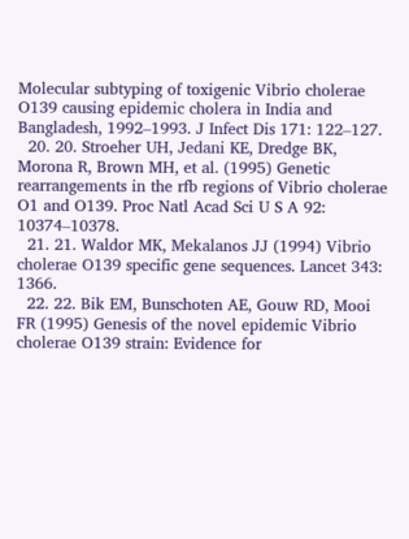Molecular subtyping of toxigenic Vibrio cholerae O139 causing epidemic cholera in India and Bangladesh, 1992–1993. J Infect Dis 171: 122–127.
  20. 20. Stroeher UH, Jedani KE, Dredge BK, Morona R, Brown MH, et al. (1995) Genetic rearrangements in the rfb regions of Vibrio cholerae O1 and O139. Proc Natl Acad Sci U S A 92: 10374–10378.
  21. 21. Waldor MK, Mekalanos JJ (1994) Vibrio cholerae O139 specific gene sequences. Lancet 343: 1366.
  22. 22. Bik EM, Bunschoten AE, Gouw RD, Mooi FR (1995) Genesis of the novel epidemic Vibrio cholerae O139 strain: Evidence for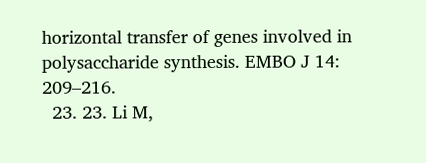horizontal transfer of genes involved in polysaccharide synthesis. EMBO J 14: 209–216.
  23. 23. Li M,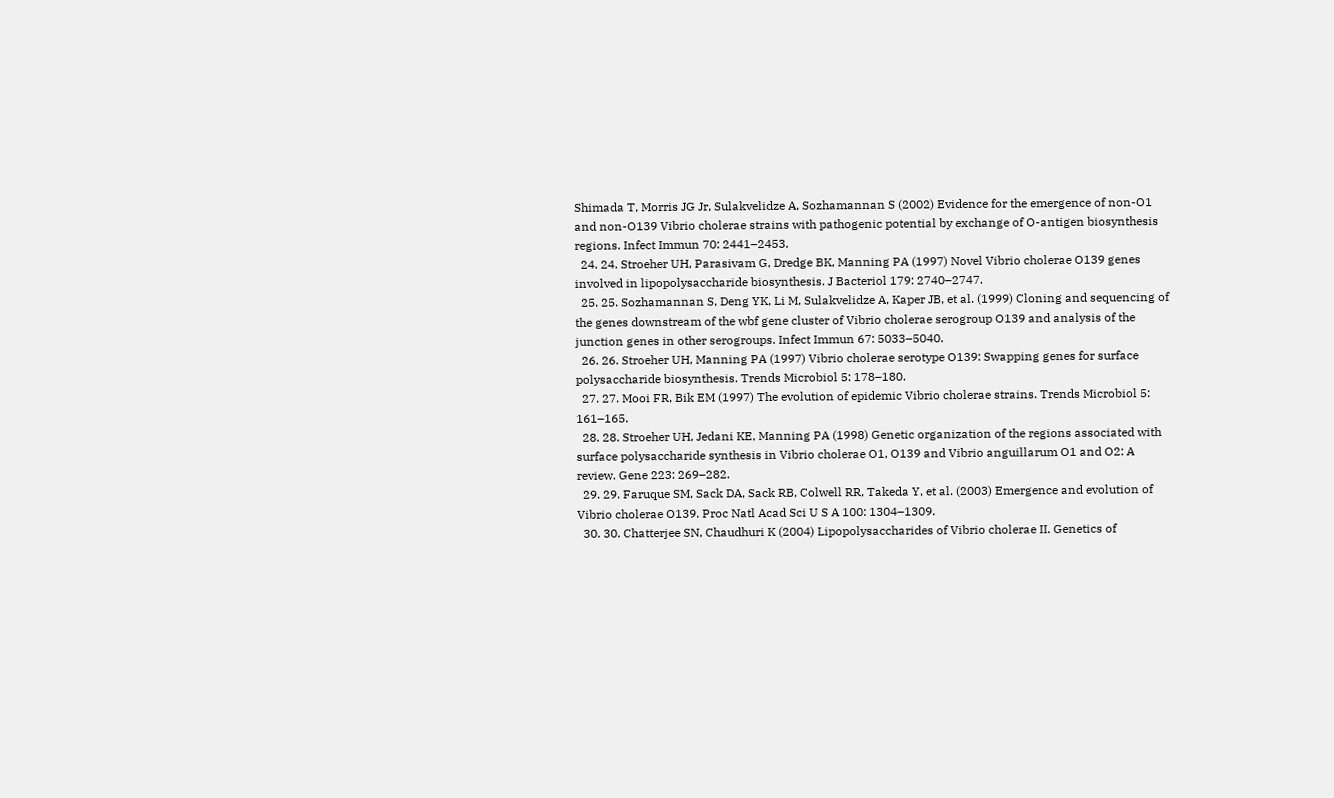Shimada T, Morris JG Jr, Sulakvelidze A, Sozhamannan S (2002) Evidence for the emergence of non-O1 and non-O139 Vibrio cholerae strains with pathogenic potential by exchange of O-antigen biosynthesis regions. Infect Immun 70: 2441–2453.
  24. 24. Stroeher UH, Parasivam G, Dredge BK, Manning PA (1997) Novel Vibrio cholerae O139 genes involved in lipopolysaccharide biosynthesis. J Bacteriol 179: 2740–2747.
  25. 25. Sozhamannan S, Deng YK, Li M, Sulakvelidze A, Kaper JB, et al. (1999) Cloning and sequencing of the genes downstream of the wbf gene cluster of Vibrio cholerae serogroup O139 and analysis of the junction genes in other serogroups. Infect Immun 67: 5033–5040.
  26. 26. Stroeher UH, Manning PA (1997) Vibrio cholerae serotype O139: Swapping genes for surface polysaccharide biosynthesis. Trends Microbiol 5: 178–180.
  27. 27. Mooi FR, Bik EM (1997) The evolution of epidemic Vibrio cholerae strains. Trends Microbiol 5: 161–165.
  28. 28. Stroeher UH, Jedani KE, Manning PA (1998) Genetic organization of the regions associated with surface polysaccharide synthesis in Vibrio cholerae O1, O139 and Vibrio anguillarum O1 and O2: A review. Gene 223: 269–282.
  29. 29. Faruque SM, Sack DA, Sack RB, Colwell RR, Takeda Y, et al. (2003) Emergence and evolution of Vibrio cholerae O139. Proc Natl Acad Sci U S A 100: 1304–1309.
  30. 30. Chatterjee SN, Chaudhuri K (2004) Lipopolysaccharides of Vibrio cholerae II. Genetics of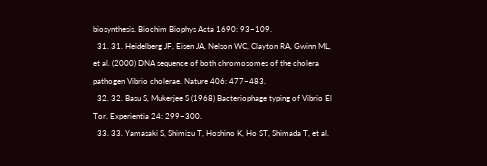biosynthesis. Biochim Biophys Acta 1690: 93–109.
  31. 31. Heidelberg JF, Eisen JA, Nelson WC, Clayton RA, Gwinn ML, et al. (2000) DNA sequence of both chromosomes of the cholera pathogen Vibrio cholerae. Nature 406: 477–483.
  32. 32. Basu S, Mukerjee S (1968) Bacteriophage typing of Vibrio El Tor. Experientia 24: 299–300.
  33. 33. Yamasaki S, Shimizu T, Hoshino K, Ho ST, Shimada T, et al.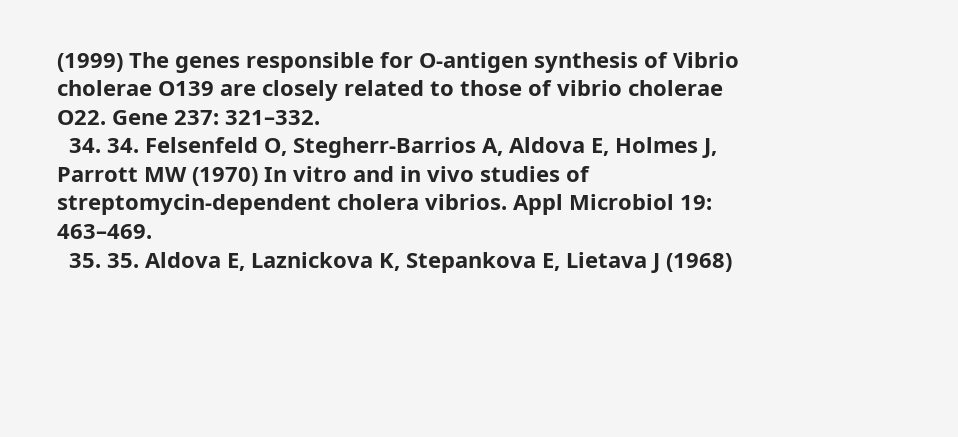(1999) The genes responsible for O-antigen synthesis of Vibrio cholerae O139 are closely related to those of vibrio cholerae O22. Gene 237: 321–332.
  34. 34. Felsenfeld O, Stegherr-Barrios A, Aldova E, Holmes J, Parrott MW (1970) In vitro and in vivo studies of streptomycin-dependent cholera vibrios. Appl Microbiol 19: 463–469.
  35. 35. Aldova E, Laznickova K, Stepankova E, Lietava J (1968)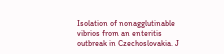Isolation of nonagglutinable vibrios from an enteritis outbreak in Czechoslovakia. J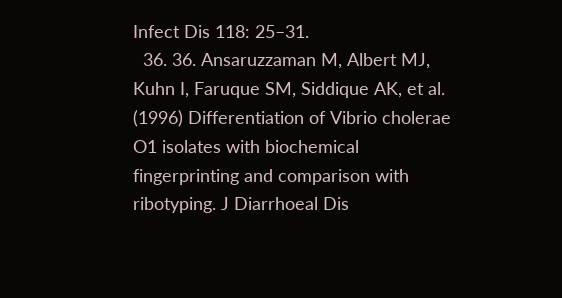Infect Dis 118: 25–31.
  36. 36. Ansaruzzaman M, Albert MJ, Kuhn I, Faruque SM, Siddique AK, et al. (1996) Differentiation of Vibrio cholerae O1 isolates with biochemical fingerprinting and comparison with ribotyping. J Diarrhoeal Dis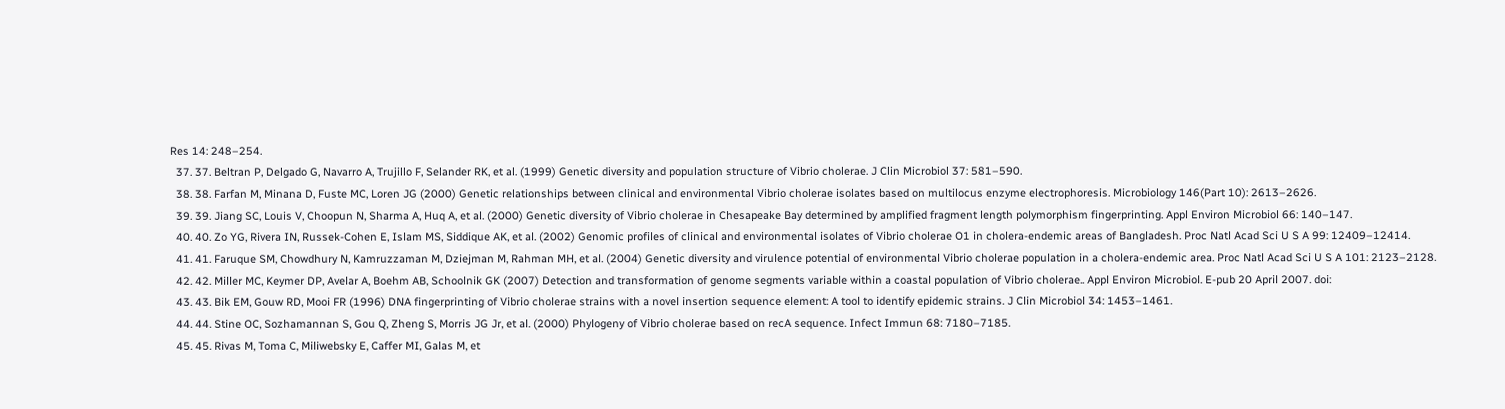Res 14: 248–254.
  37. 37. Beltran P, Delgado G, Navarro A, Trujillo F, Selander RK, et al. (1999) Genetic diversity and population structure of Vibrio cholerae. J Clin Microbiol 37: 581–590.
  38. 38. Farfan M, Minana D, Fuste MC, Loren JG (2000) Genetic relationships between clinical and environmental Vibrio cholerae isolates based on multilocus enzyme electrophoresis. Microbiology 146(Part 10): 2613–2626.
  39. 39. Jiang SC, Louis V, Choopun N, Sharma A, Huq A, et al. (2000) Genetic diversity of Vibrio cholerae in Chesapeake Bay determined by amplified fragment length polymorphism fingerprinting. Appl Environ Microbiol 66: 140–147.
  40. 40. Zo YG, Rivera IN, Russek-Cohen E, Islam MS, Siddique AK, et al. (2002) Genomic profiles of clinical and environmental isolates of Vibrio cholerae O1 in cholera-endemic areas of Bangladesh. Proc Natl Acad Sci U S A 99: 12409–12414.
  41. 41. Faruque SM, Chowdhury N, Kamruzzaman M, Dziejman M, Rahman MH, et al. (2004) Genetic diversity and virulence potential of environmental Vibrio cholerae population in a cholera-endemic area. Proc Natl Acad Sci U S A 101: 2123–2128.
  42. 42. Miller MC, Keymer DP, Avelar A, Boehm AB, Schoolnik GK (2007) Detection and transformation of genome segments variable within a coastal population of Vibrio cholerae.. Appl Environ Microbiol. E-pub 20 April 2007. doi:
  43. 43. Bik EM, Gouw RD, Mooi FR (1996) DNA fingerprinting of Vibrio cholerae strains with a novel insertion sequence element: A tool to identify epidemic strains. J Clin Microbiol 34: 1453–1461.
  44. 44. Stine OC, Sozhamannan S, Gou Q, Zheng S, Morris JG Jr, et al. (2000) Phylogeny of Vibrio cholerae based on recA sequence. Infect Immun 68: 7180–7185.
  45. 45. Rivas M, Toma C, Miliwebsky E, Caffer MI, Galas M, et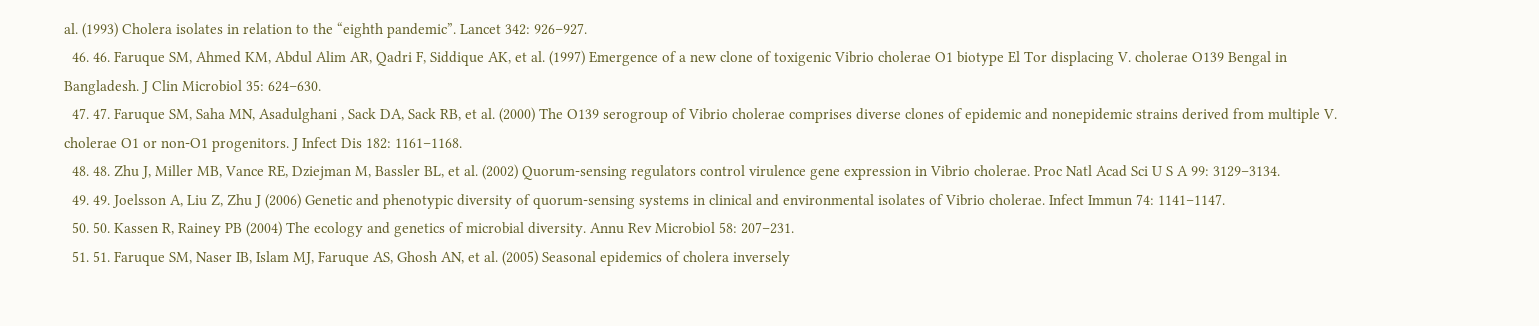al. (1993) Cholera isolates in relation to the “eighth pandemic”. Lancet 342: 926–927.
  46. 46. Faruque SM, Ahmed KM, Abdul Alim AR, Qadri F, Siddique AK, et al. (1997) Emergence of a new clone of toxigenic Vibrio cholerae O1 biotype El Tor displacing V. cholerae O139 Bengal in Bangladesh. J Clin Microbiol 35: 624–630.
  47. 47. Faruque SM, Saha MN, Asadulghani , Sack DA, Sack RB, et al. (2000) The O139 serogroup of Vibrio cholerae comprises diverse clones of epidemic and nonepidemic strains derived from multiple V. cholerae O1 or non-O1 progenitors. J Infect Dis 182: 1161–1168.
  48. 48. Zhu J, Miller MB, Vance RE, Dziejman M, Bassler BL, et al. (2002) Quorum-sensing regulators control virulence gene expression in Vibrio cholerae. Proc Natl Acad Sci U S A 99: 3129–3134.
  49. 49. Joelsson A, Liu Z, Zhu J (2006) Genetic and phenotypic diversity of quorum-sensing systems in clinical and environmental isolates of Vibrio cholerae. Infect Immun 74: 1141–1147.
  50. 50. Kassen R, Rainey PB (2004) The ecology and genetics of microbial diversity. Annu Rev Microbiol 58: 207–231.
  51. 51. Faruque SM, Naser IB, Islam MJ, Faruque AS, Ghosh AN, et al. (2005) Seasonal epidemics of cholera inversely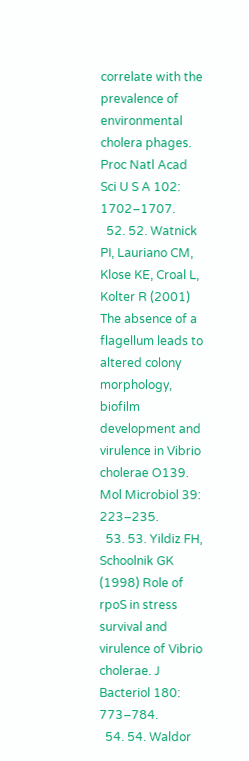correlate with the prevalence of environmental cholera phages. Proc Natl Acad Sci U S A 102: 1702–1707.
  52. 52. Watnick PI, Lauriano CM, Klose KE, Croal L, Kolter R (2001) The absence of a flagellum leads to altered colony morphology, biofilm development and virulence in Vibrio cholerae O139. Mol Microbiol 39: 223–235.
  53. 53. Yildiz FH, Schoolnik GK (1998) Role of rpoS in stress survival and virulence of Vibrio cholerae. J Bacteriol 180: 773–784.
  54. 54. Waldor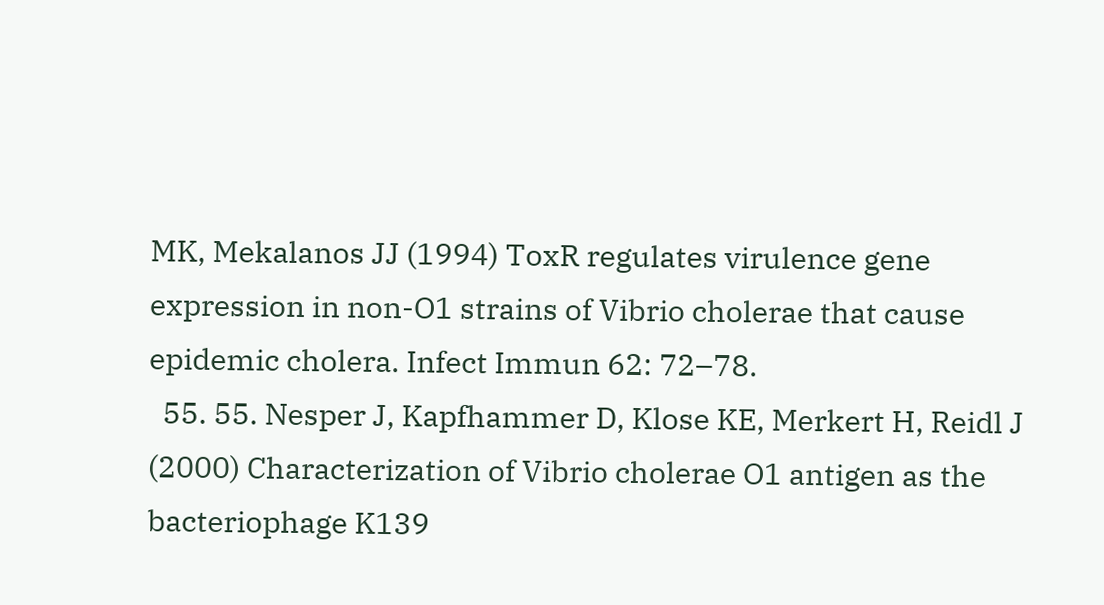MK, Mekalanos JJ (1994) ToxR regulates virulence gene expression in non-O1 strains of Vibrio cholerae that cause epidemic cholera. Infect Immun 62: 72–78.
  55. 55. Nesper J, Kapfhammer D, Klose KE, Merkert H, Reidl J (2000) Characterization of Vibrio cholerae O1 antigen as the bacteriophage K139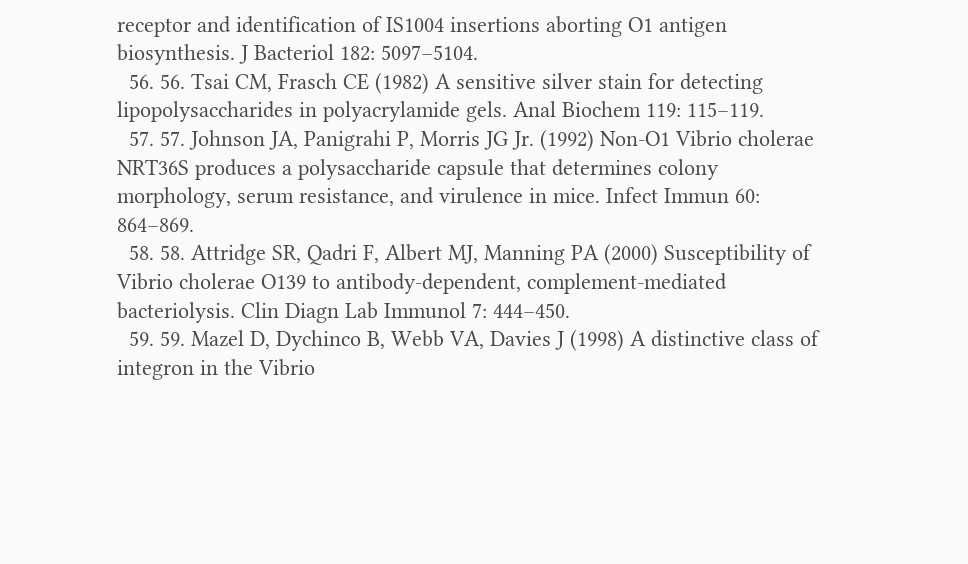receptor and identification of IS1004 insertions aborting O1 antigen biosynthesis. J Bacteriol 182: 5097–5104.
  56. 56. Tsai CM, Frasch CE (1982) A sensitive silver stain for detecting lipopolysaccharides in polyacrylamide gels. Anal Biochem 119: 115–119.
  57. 57. Johnson JA, Panigrahi P, Morris JG Jr. (1992) Non-O1 Vibrio cholerae NRT36S produces a polysaccharide capsule that determines colony morphology, serum resistance, and virulence in mice. Infect Immun 60: 864–869.
  58. 58. Attridge SR, Qadri F, Albert MJ, Manning PA (2000) Susceptibility of Vibrio cholerae O139 to antibody-dependent, complement-mediated bacteriolysis. Clin Diagn Lab Immunol 7: 444–450.
  59. 59. Mazel D, Dychinco B, Webb VA, Davies J (1998) A distinctive class of integron in the Vibrio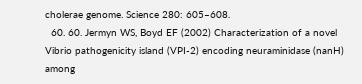cholerae genome. Science 280: 605–608.
  60. 60. Jermyn WS, Boyd EF (2002) Characterization of a novel Vibrio pathogenicity island (VPI-2) encoding neuraminidase (nanH) among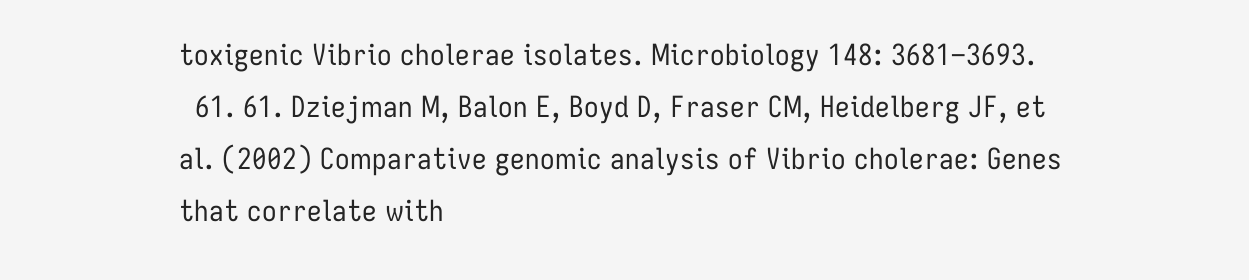toxigenic Vibrio cholerae isolates. Microbiology 148: 3681–3693.
  61. 61. Dziejman M, Balon E, Boyd D, Fraser CM, Heidelberg JF, et al. (2002) Comparative genomic analysis of Vibrio cholerae: Genes that correlate with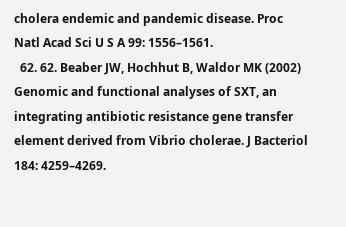cholera endemic and pandemic disease. Proc Natl Acad Sci U S A 99: 1556–1561.
  62. 62. Beaber JW, Hochhut B, Waldor MK (2002) Genomic and functional analyses of SXT, an integrating antibiotic resistance gene transfer element derived from Vibrio cholerae. J Bacteriol 184: 4259–4269.